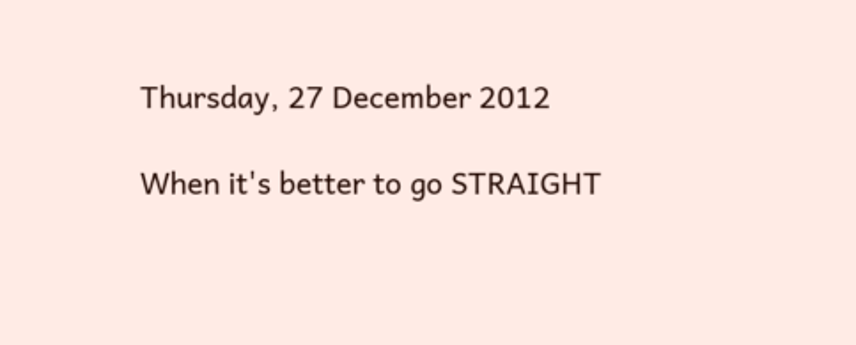Thursday, 27 December 2012

When it's better to go STRAIGHT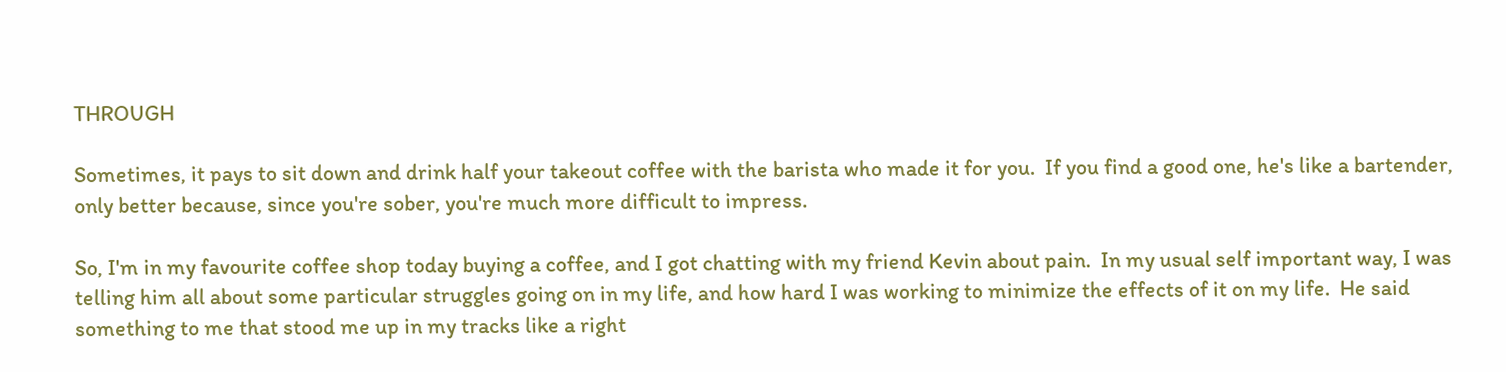THROUGH

Sometimes, it pays to sit down and drink half your takeout coffee with the barista who made it for you.  If you find a good one, he's like a bartender, only better because, since you're sober, you're much more difficult to impress.

So, I'm in my favourite coffee shop today buying a coffee, and I got chatting with my friend Kevin about pain.  In my usual self important way, I was telling him all about some particular struggles going on in my life, and how hard I was working to minimize the effects of it on my life.  He said something to me that stood me up in my tracks like a right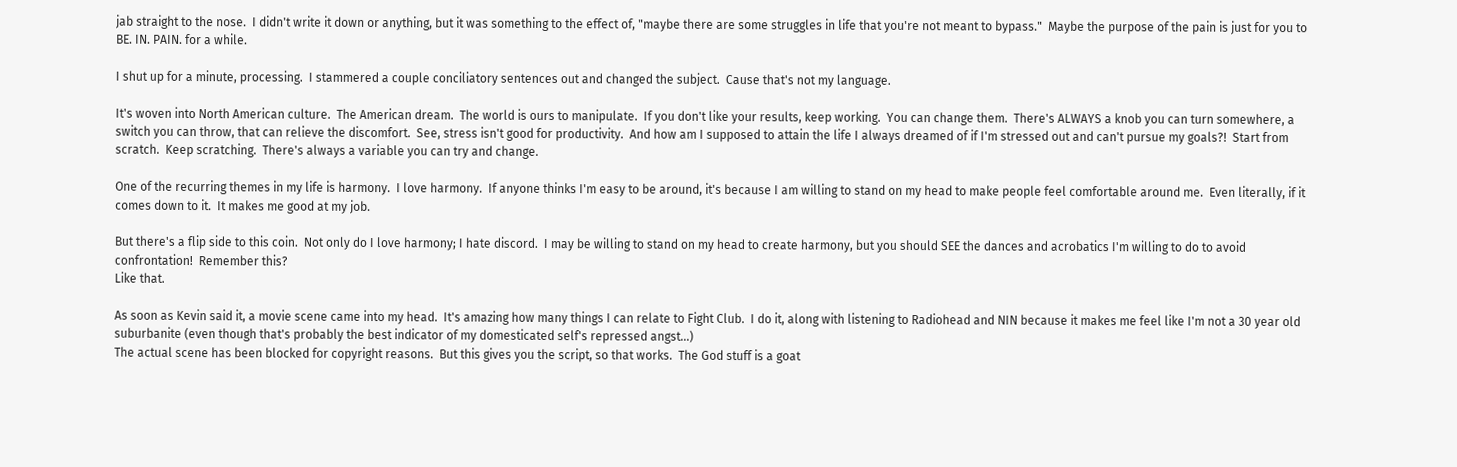jab straight to the nose.  I didn't write it down or anything, but it was something to the effect of, "maybe there are some struggles in life that you're not meant to bypass."  Maybe the purpose of the pain is just for you to BE. IN. PAIN. for a while.

I shut up for a minute, processing.  I stammered a couple conciliatory sentences out and changed the subject.  Cause that's not my language.

It's woven into North American culture.  The American dream.  The world is ours to manipulate.  If you don't like your results, keep working.  You can change them.  There's ALWAYS a knob you can turn somewhere, a switch you can throw, that can relieve the discomfort.  See, stress isn't good for productivity.  And how am I supposed to attain the life I always dreamed of if I'm stressed out and can't pursue my goals?!  Start from scratch.  Keep scratching.  There's always a variable you can try and change.

One of the recurring themes in my life is harmony.  I love harmony.  If anyone thinks I'm easy to be around, it's because I am willing to stand on my head to make people feel comfortable around me.  Even literally, if it comes down to it.  It makes me good at my job.

But there's a flip side to this coin.  Not only do I love harmony; I hate discord.  I may be willing to stand on my head to create harmony, but you should SEE the dances and acrobatics I'm willing to do to avoid confrontation!  Remember this?
Like that.

As soon as Kevin said it, a movie scene came into my head.  It's amazing how many things I can relate to Fight Club.  I do it, along with listening to Radiohead and NIN because it makes me feel like I'm not a 30 year old suburbanite (even though that's probably the best indicator of my domesticated self's repressed angst...)
The actual scene has been blocked for copyright reasons.  But this gives you the script, so that works.  The God stuff is a goat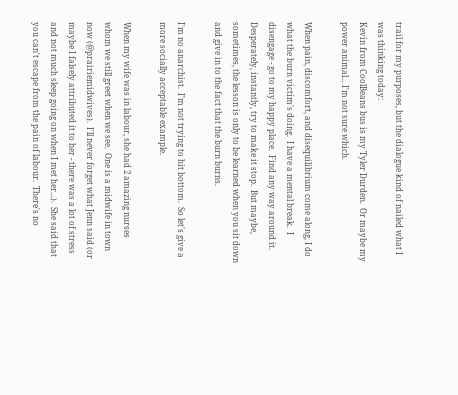trail for my purposes, but the dialogue kind of nailed what I was thinking today:
Kevin from CoolBeans bus is my Tyler Durden.  Or maybe my power animal... I'm not sure which.

When pain, discomfort, and disequilibrium come along, I do what the burn victim's doing.  I have a mental break.  I disengage - go to my happy place.  Find any way around it.  Desperately, instantly, try to make it stop.  But maybe, sometimes, the lesson is only to be learned when you sit down and give in to the fact that the burn burns.

I'm no anarchist.  I'm not trying to hit bottom.  So let's give a more socially acceptable example.

When my wife was in labour, she had 2 amazing nurses whom we still greet when we see.  One is a midwife in town now (@prairiemidwives).  I'll never forget what Jenn said (or maybe I falsely attributed it to her - there was a lot of stress and not much sleep going on when I met her...).  She said that you can't escape from the pain of labour.  There's no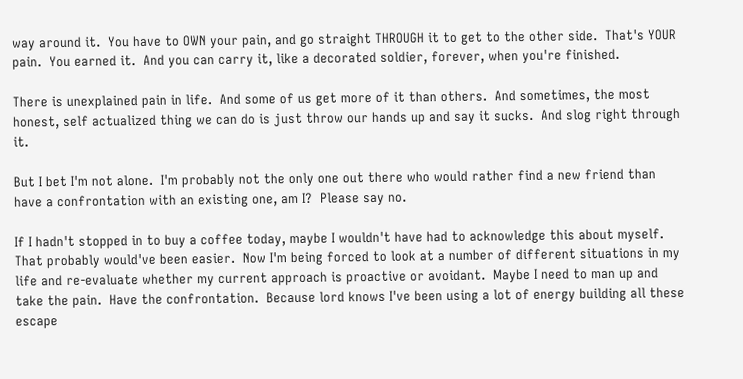way around it.  You have to OWN your pain, and go straight THROUGH it to get to the other side.  That's YOUR pain.  You earned it.  And you can carry it, like a decorated soldier, forever, when you're finished.

There is unexplained pain in life.  And some of us get more of it than others.  And sometimes, the most honest, self actualized thing we can do is just throw our hands up and say it sucks.  And slog right through it.

But I bet I'm not alone.  I'm probably not the only one out there who would rather find a new friend than have a confrontation with an existing one, am I?  Please say no.

If I hadn't stopped in to buy a coffee today, maybe I wouldn't have had to acknowledge this about myself.  That probably would've been easier.  Now I'm being forced to look at a number of different situations in my life and re-evaluate whether my current approach is proactive or avoidant.  Maybe I need to man up and take the pain.  Have the confrontation.  Because lord knows I've been using a lot of energy building all these escape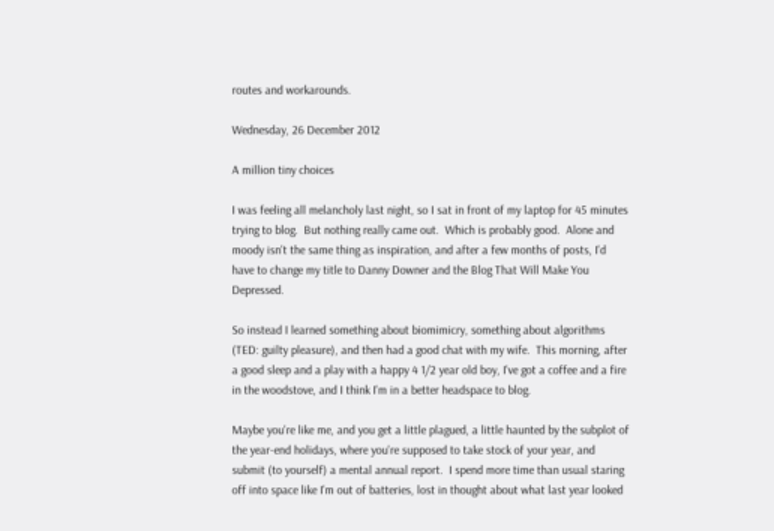routes and workarounds.

Wednesday, 26 December 2012

A million tiny choices

I was feeling all melancholy last night, so I sat in front of my laptop for 45 minutes trying to blog.  But nothing really came out.  Which is probably good.  Alone and moody isn't the same thing as inspiration, and after a few months of posts, I'd have to change my title to Danny Downer and the Blog That Will Make You Depressed.

So instead I learned something about biomimicry, something about algorithms (TED: guilty pleasure), and then had a good chat with my wife.  This morning, after a good sleep and a play with a happy 4 1/2 year old boy, I've got a coffee and a fire in the woodstove, and I think I'm in a better headspace to blog.

Maybe you're like me, and you get a little plagued, a little haunted by the subplot of the year-end holidays, where you're supposed to take stock of your year, and submit (to yourself) a mental annual report.  I spend more time than usual staring off into space like I'm out of batteries, lost in thought about what last year looked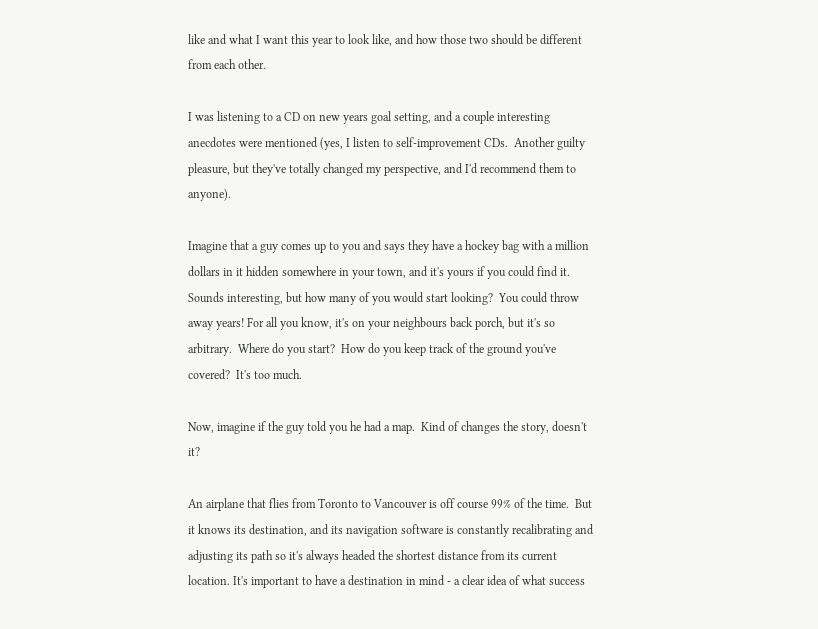like and what I want this year to look like, and how those two should be different from each other.

I was listening to a CD on new years goal setting, and a couple interesting anecdotes were mentioned (yes, I listen to self-improvement CDs.  Another guilty pleasure, but they've totally changed my perspective, and I'd recommend them to anyone).

Imagine that a guy comes up to you and says they have a hockey bag with a million dollars in it hidden somewhere in your town, and it's yours if you could find it.  Sounds interesting, but how many of you would start looking?  You could throw away years! For all you know, it's on your neighbours back porch, but it's so arbitrary.  Where do you start?  How do you keep track of the ground you've covered?  It's too much.

Now, imagine if the guy told you he had a map.  Kind of changes the story, doesn't it?

An airplane that flies from Toronto to Vancouver is off course 99% of the time.  But it knows its destination, and its navigation software is constantly recalibrating and adjusting its path so it's always headed the shortest distance from its current location. It's important to have a destination in mind - a clear idea of what success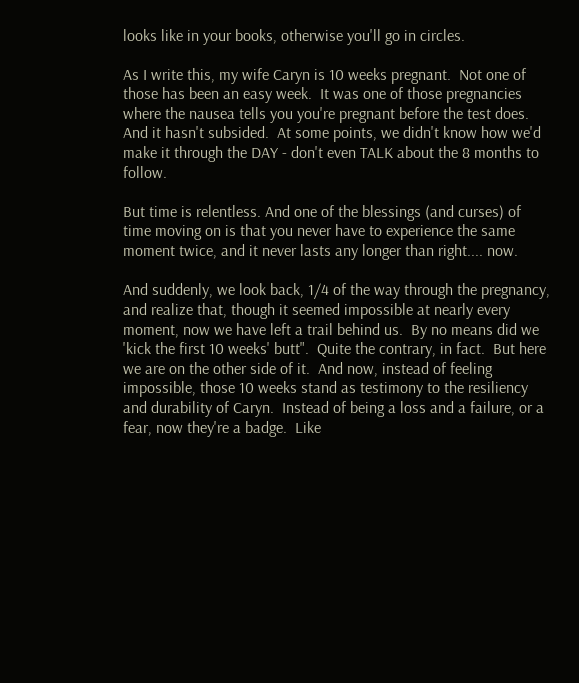looks like in your books, otherwise you'll go in circles.

As I write this, my wife Caryn is 10 weeks pregnant.  Not one of those has been an easy week.  It was one of those pregnancies where the nausea tells you you're pregnant before the test does.  And it hasn't subsided.  At some points, we didn't know how we'd make it through the DAY - don't even TALK about the 8 months to follow.

But time is relentless. And one of the blessings (and curses) of time moving on is that you never have to experience the same moment twice, and it never lasts any longer than right.... now.

And suddenly, we look back, 1/4 of the way through the pregnancy, and realize that, though it seemed impossible at nearly every moment, now we have left a trail behind us.  By no means did we 'kick the first 10 weeks' butt".  Quite the contrary, in fact.  But here we are on the other side of it.  And now, instead of feeling impossible, those 10 weeks stand as testimony to the resiliency and durability of Caryn.  Instead of being a loss and a failure, or a fear, now they're a badge.  Like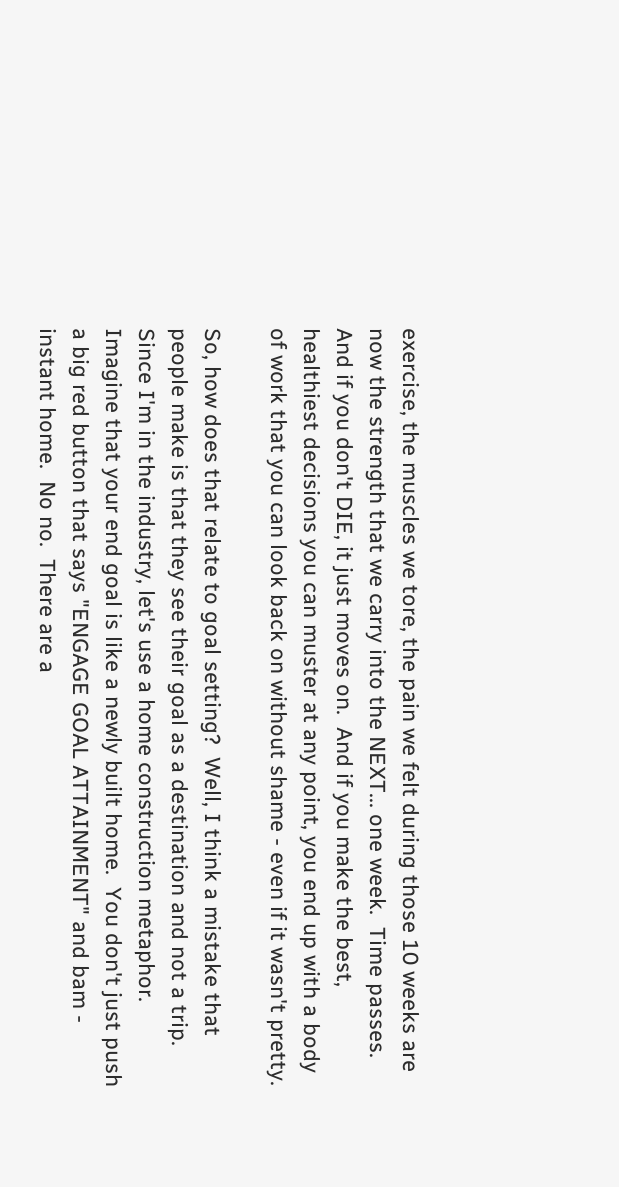exercise, the muscles we tore, the pain we felt during those 10 weeks are now the strength that we carry into the NEXT... one week.  Time passes.  And if you don't DIE, it just moves on.  And if you make the best, healthiest decisions you can muster at any point, you end up with a body of work that you can look back on without shame - even if it wasn't pretty.

So, how does that relate to goal setting?  Well, I think a mistake that people make is that they see their goal as a destination and not a trip.  Since I'm in the industry, let's use a home construction metaphor.  Imagine that your end goal is like a newly built home.  You don't just push a big red button that says "ENGAGE GOAL ATTAINMENT" and bam - instant home.  No no.  There are a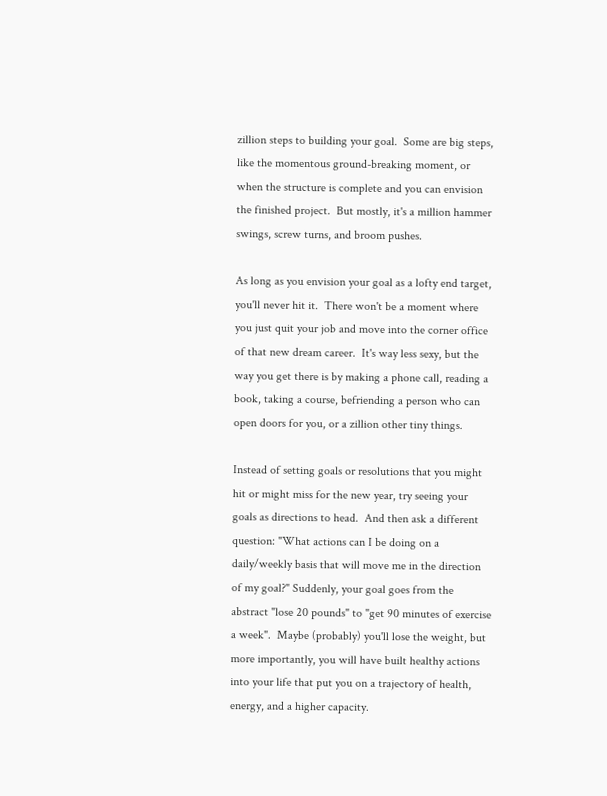zillion steps to building your goal.  Some are big steps, like the momentous ground-breaking moment, or when the structure is complete and you can envision the finished project.  But mostly, it's a million hammer swings, screw turns, and broom pushes.

As long as you envision your goal as a lofty end target, you'll never hit it.  There won't be a moment where you just quit your job and move into the corner office of that new dream career.  It's way less sexy, but the way you get there is by making a phone call, reading a book, taking a course, befriending a person who can open doors for you, or a zillion other tiny things.

Instead of setting goals or resolutions that you might hit or might miss for the new year, try seeing your goals as directions to head.  And then ask a different question: "What actions can I be doing on a daily/weekly basis that will move me in the direction of my goal?" Suddenly, your goal goes from the abstract "lose 20 pounds" to "get 90 minutes of exercise a week".  Maybe (probably) you'll lose the weight, but more importantly, you will have built healthy actions into your life that put you on a trajectory of health, energy, and a higher capacity.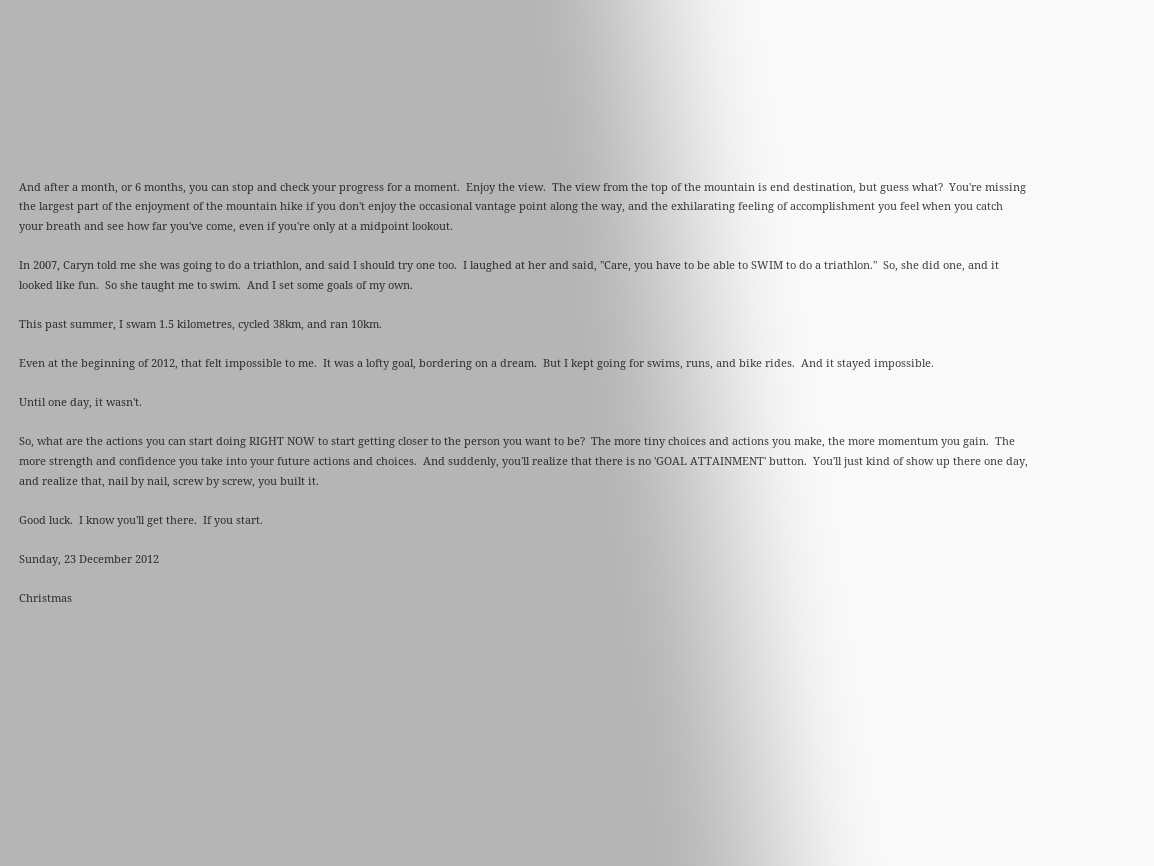And after a month, or 6 months, you can stop and check your progress for a moment.  Enjoy the view.  The view from the top of the mountain is end destination, but guess what?  You're missing the largest part of the enjoyment of the mountain hike if you don't enjoy the occasional vantage point along the way, and the exhilarating feeling of accomplishment you feel when you catch your breath and see how far you've come, even if you're only at a midpoint lookout.

In 2007, Caryn told me she was going to do a triathlon, and said I should try one too.  I laughed at her and said, "Care, you have to be able to SWIM to do a triathlon."  So, she did one, and it looked like fun.  So she taught me to swim.  And I set some goals of my own.

This past summer, I swam 1.5 kilometres, cycled 38km, and ran 10km.

Even at the beginning of 2012, that felt impossible to me.  It was a lofty goal, bordering on a dream.  But I kept going for swims, runs, and bike rides.  And it stayed impossible.

Until one day, it wasn't.

So, what are the actions you can start doing RIGHT NOW to start getting closer to the person you want to be?  The more tiny choices and actions you make, the more momentum you gain.  The more strength and confidence you take into your future actions and choices.  And suddenly, you'll realize that there is no 'GOAL ATTAINMENT' button.  You'll just kind of show up there one day, and realize that, nail by nail, screw by screw, you built it.

Good luck.  I know you'll get there.  If you start.

Sunday, 23 December 2012

Christmas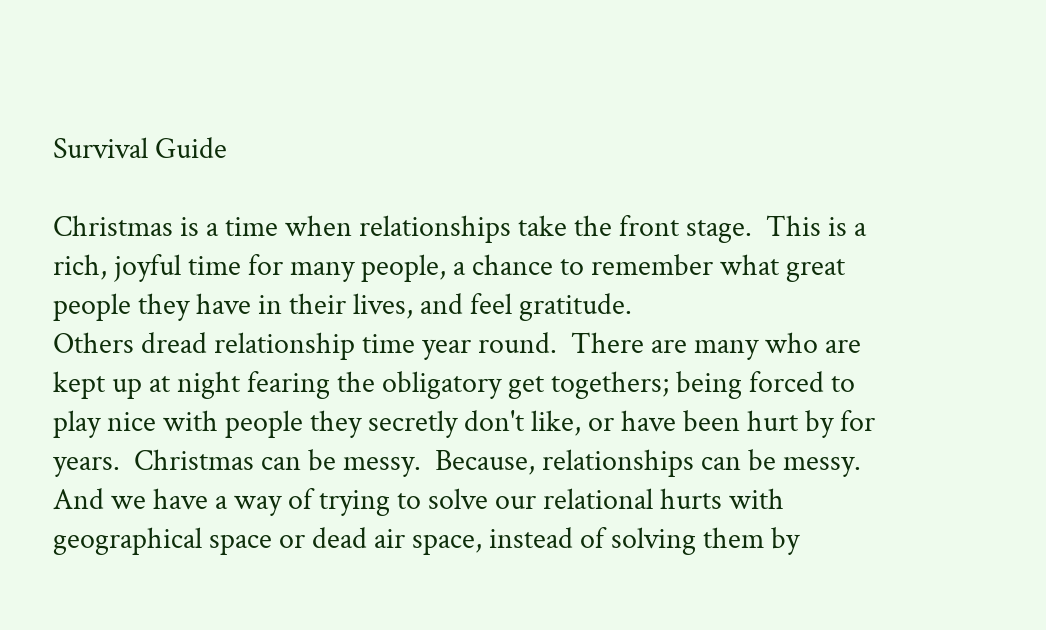Survival Guide

Christmas is a time when relationships take the front stage.  This is a rich, joyful time for many people, a chance to remember what great people they have in their lives, and feel gratitude.
Others dread relationship time year round.  There are many who are kept up at night fearing the obligatory get togethers; being forced to play nice with people they secretly don't like, or have been hurt by for years.  Christmas can be messy.  Because, relationships can be messy.  And we have a way of trying to solve our relational hurts with geographical space or dead air space, instead of solving them by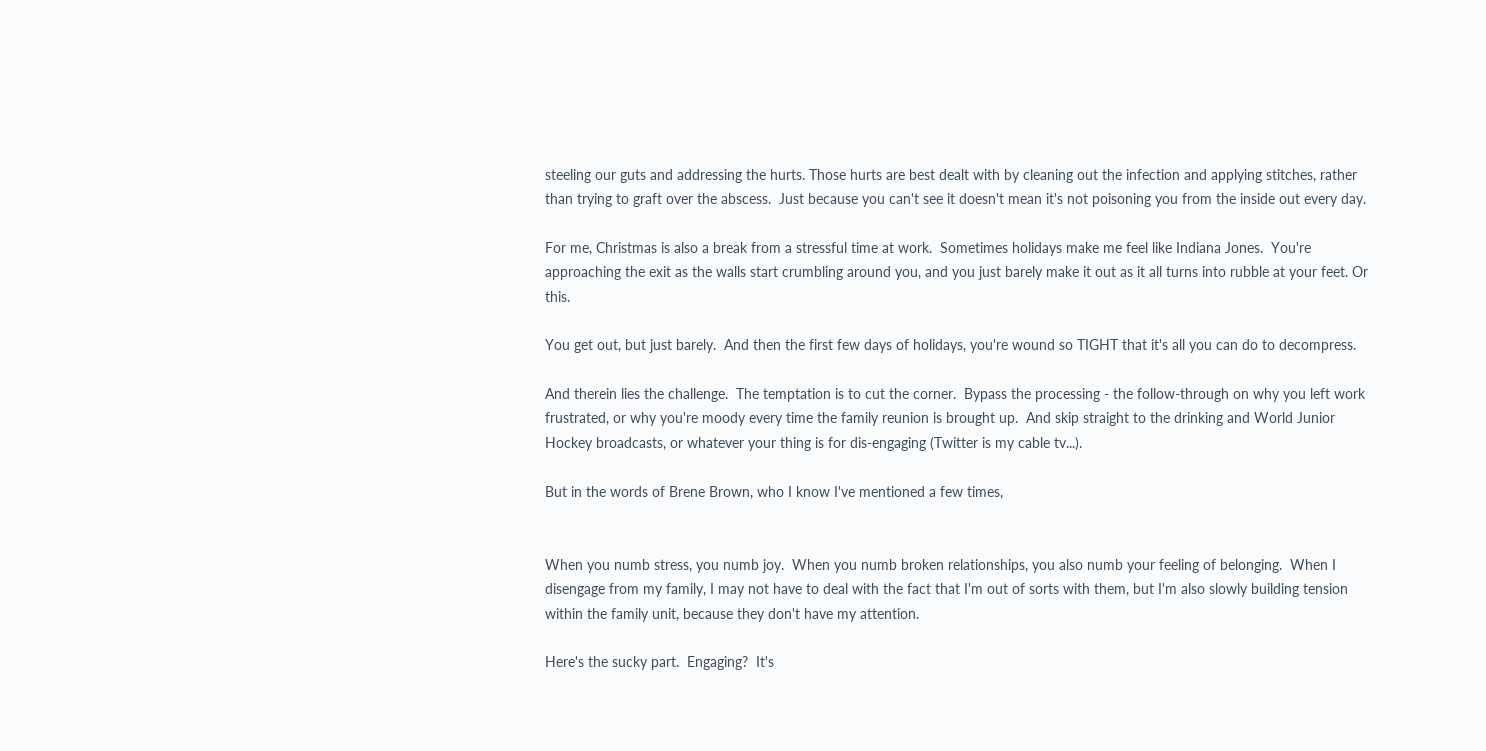steeling our guts and addressing the hurts. Those hurts are best dealt with by cleaning out the infection and applying stitches, rather than trying to graft over the abscess.  Just because you can't see it doesn't mean it's not poisoning you from the inside out every day.

For me, Christmas is also a break from a stressful time at work.  Sometimes holidays make me feel like Indiana Jones.  You're approaching the exit as the walls start crumbling around you, and you just barely make it out as it all turns into rubble at your feet. Or this.

You get out, but just barely.  And then the first few days of holidays, you're wound so TIGHT that it's all you can do to decompress.

And therein lies the challenge.  The temptation is to cut the corner.  Bypass the processing - the follow-through on why you left work frustrated, or why you're moody every time the family reunion is brought up.  And skip straight to the drinking and World Junior Hockey broadcasts, or whatever your thing is for dis-engaging (Twitter is my cable tv...).

But in the words of Brene Brown, who I know I've mentioned a few times,


When you numb stress, you numb joy.  When you numb broken relationships, you also numb your feeling of belonging.  When I disengage from my family, I may not have to deal with the fact that I'm out of sorts with them, but I'm also slowly building tension within the family unit, because they don't have my attention.

Here's the sucky part.  Engaging?  It's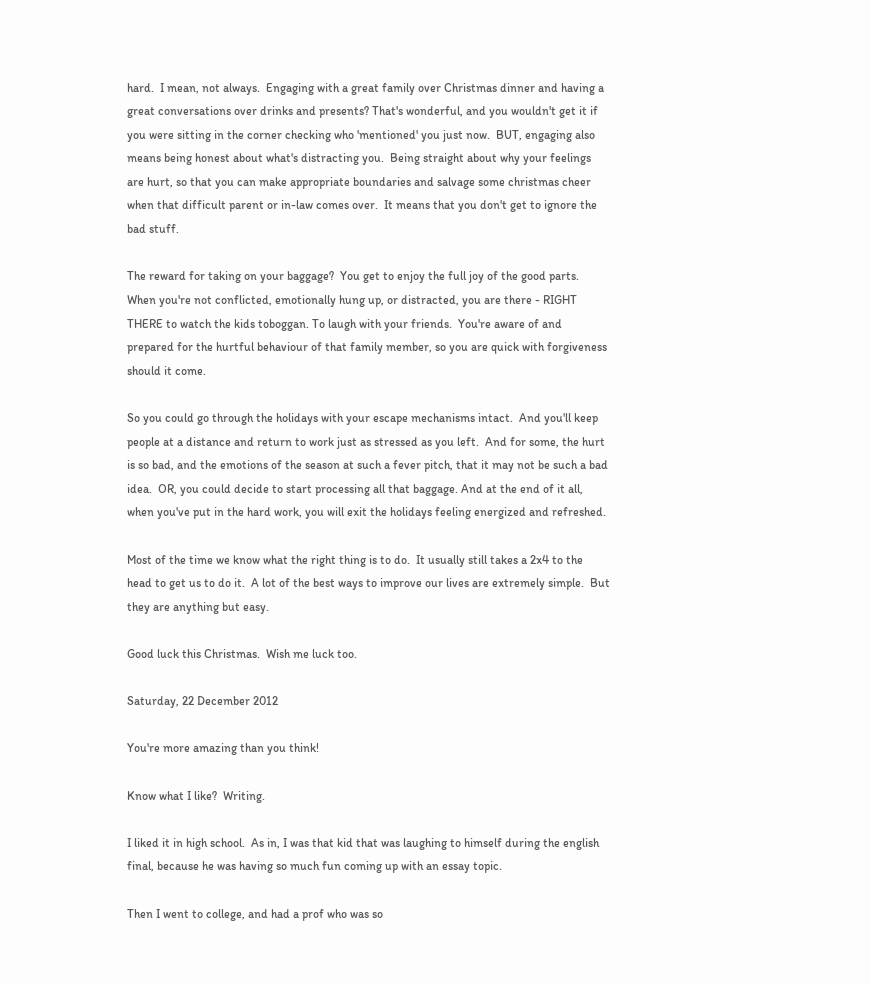hard.  I mean, not always.  Engaging with a great family over Christmas dinner and having a great conversations over drinks and presents? That's wonderful, and you wouldn't get it if you were sitting in the corner checking who 'mentioned' you just now.  BUT, engaging also means being honest about what's distracting you.  Being straight about why your feelings are hurt, so that you can make appropriate boundaries and salvage some christmas cheer when that difficult parent or in-law comes over.  It means that you don't get to ignore the bad stuff.

The reward for taking on your baggage?  You get to enjoy the full joy of the good parts.  When you're not conflicted, emotionally hung up, or distracted, you are there - RIGHT THERE to watch the kids toboggan. To laugh with your friends.  You're aware of and prepared for the hurtful behaviour of that family member, so you are quick with forgiveness should it come.

So you could go through the holidays with your escape mechanisms intact.  And you'll keep people at a distance and return to work just as stressed as you left.  And for some, the hurt is so bad, and the emotions of the season at such a fever pitch, that it may not be such a bad idea.  OR, you could decide to start processing all that baggage. And at the end of it all, when you've put in the hard work, you will exit the holidays feeling energized and refreshed.

Most of the time we know what the right thing is to do.  It usually still takes a 2x4 to the head to get us to do it.  A lot of the best ways to improve our lives are extremely simple.  But they are anything but easy.

Good luck this Christmas.  Wish me luck too.

Saturday, 22 December 2012

You're more amazing than you think!

Know what I like?  Writing.

I liked it in high school.  As in, I was that kid that was laughing to himself during the english final, because he was having so much fun coming up with an essay topic.

Then I went to college, and had a prof who was so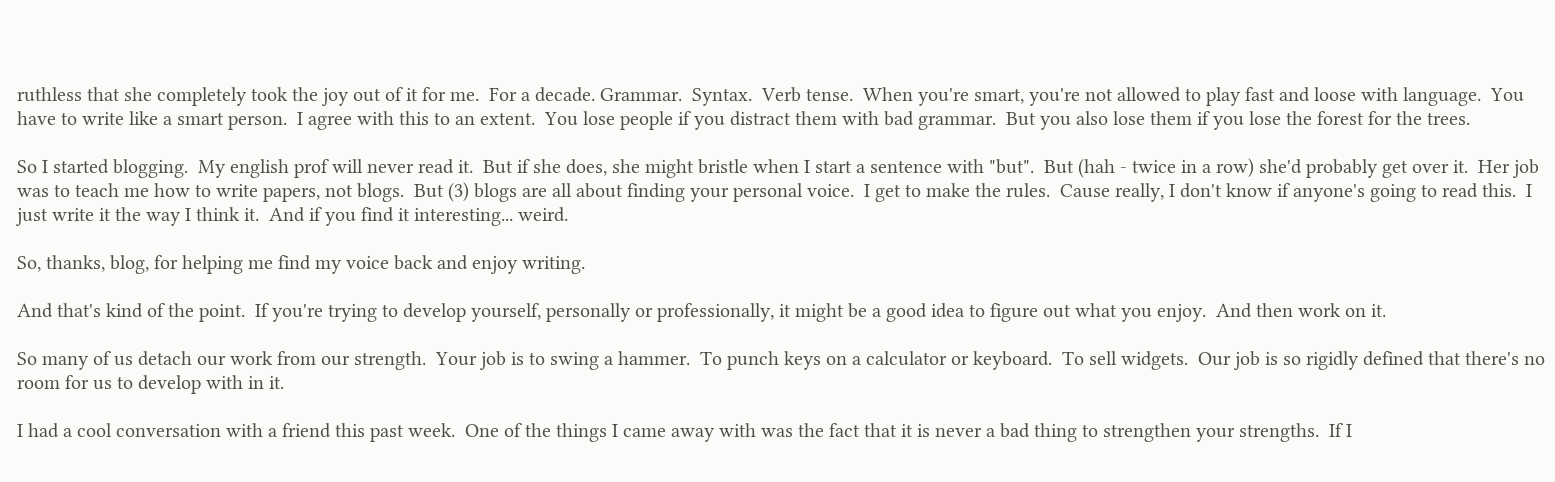ruthless that she completely took the joy out of it for me.  For a decade. Grammar.  Syntax.  Verb tense.  When you're smart, you're not allowed to play fast and loose with language.  You have to write like a smart person.  I agree with this to an extent.  You lose people if you distract them with bad grammar.  But you also lose them if you lose the forest for the trees.

So I started blogging.  My english prof will never read it.  But if she does, she might bristle when I start a sentence with "but".  But (hah - twice in a row) she'd probably get over it.  Her job was to teach me how to write papers, not blogs.  But (3) blogs are all about finding your personal voice.  I get to make the rules.  Cause really, I don't know if anyone's going to read this.  I just write it the way I think it.  And if you find it interesting... weird.

So, thanks, blog, for helping me find my voice back and enjoy writing.

And that's kind of the point.  If you're trying to develop yourself, personally or professionally, it might be a good idea to figure out what you enjoy.  And then work on it.

So many of us detach our work from our strength.  Your job is to swing a hammer.  To punch keys on a calculator or keyboard.  To sell widgets.  Our job is so rigidly defined that there's no room for us to develop with in it.

I had a cool conversation with a friend this past week.  One of the things I came away with was the fact that it is never a bad thing to strengthen your strengths.  If I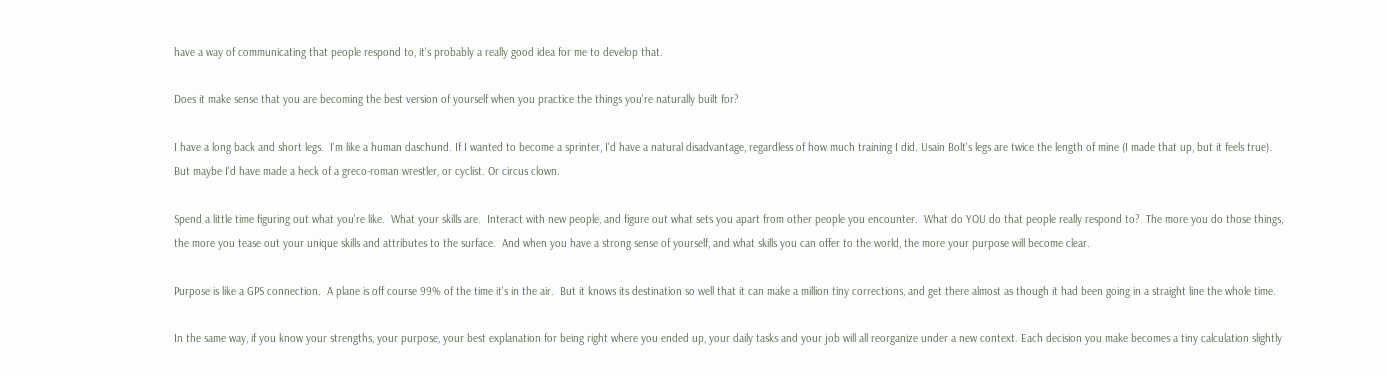have a way of communicating that people respond to, it's probably a really good idea for me to develop that.

Does it make sense that you are becoming the best version of yourself when you practice the things you're naturally built for?

I have a long back and short legs.  I'm like a human daschund. If I wanted to become a sprinter, I'd have a natural disadvantage, regardless of how much training I did. Usain Bolt's legs are twice the length of mine (I made that up, but it feels true). But maybe I'd have made a heck of a greco-roman wrestler, or cyclist. Or circus clown.

Spend a little time figuring out what you're like.  What your skills are.  Interact with new people, and figure out what sets you apart from other people you encounter.  What do YOU do that people really respond to?  The more you do those things, the more you tease out your unique skills and attributes to the surface.  And when you have a strong sense of yourself, and what skills you can offer to the world, the more your purpose will become clear.

Purpose is like a GPS connection.  A plane is off course 99% of the time it's in the air.  But it knows its destination so well that it can make a million tiny corrections, and get there almost as though it had been going in a straight line the whole time.

In the same way, if you know your strengths, your purpose, your best explanation for being right where you ended up, your daily tasks and your job will all reorganize under a new context. Each decision you make becomes a tiny calculation slightly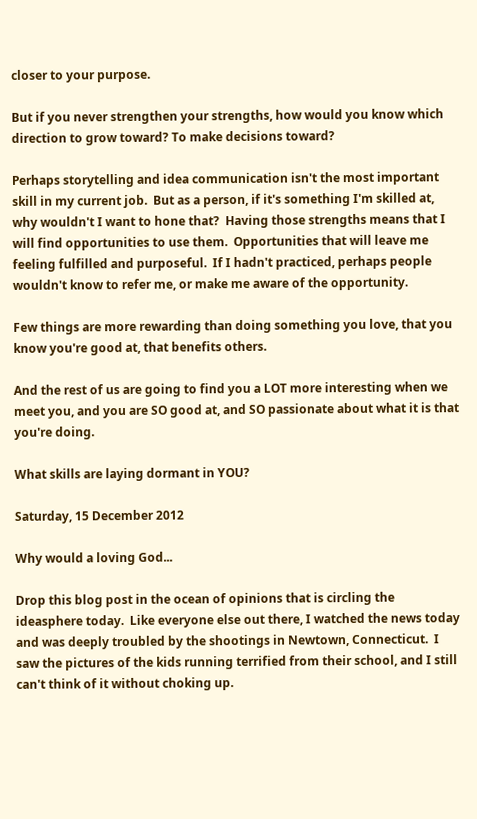closer to your purpose.

But if you never strengthen your strengths, how would you know which direction to grow toward? To make decisions toward?

Perhaps storytelling and idea communication isn't the most important skill in my current job.  But as a person, if it's something I'm skilled at, why wouldn't I want to hone that?  Having those strengths means that I will find opportunities to use them.  Opportunities that will leave me feeling fulfilled and purposeful.  If I hadn't practiced, perhaps people wouldn't know to refer me, or make me aware of the opportunity.

Few things are more rewarding than doing something you love, that you know you're good at, that benefits others.

And the rest of us are going to find you a LOT more interesting when we meet you, and you are SO good at, and SO passionate about what it is that you're doing.

What skills are laying dormant in YOU?

Saturday, 15 December 2012

Why would a loving God...

Drop this blog post in the ocean of opinions that is circling the ideasphere today.  Like everyone else out there, I watched the news today and was deeply troubled by the shootings in Newtown, Connecticut.  I saw the pictures of the kids running terrified from their school, and I still can't think of it without choking up.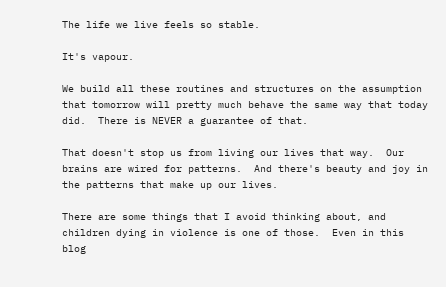The life we live feels so stable.

It's vapour.

We build all these routines and structures on the assumption that tomorrow will pretty much behave the same way that today did.  There is NEVER a guarantee of that.

That doesn't stop us from living our lives that way.  Our brains are wired for patterns.  And there's beauty and joy in the patterns that make up our lives.

There are some things that I avoid thinking about, and children dying in violence is one of those.  Even in this blog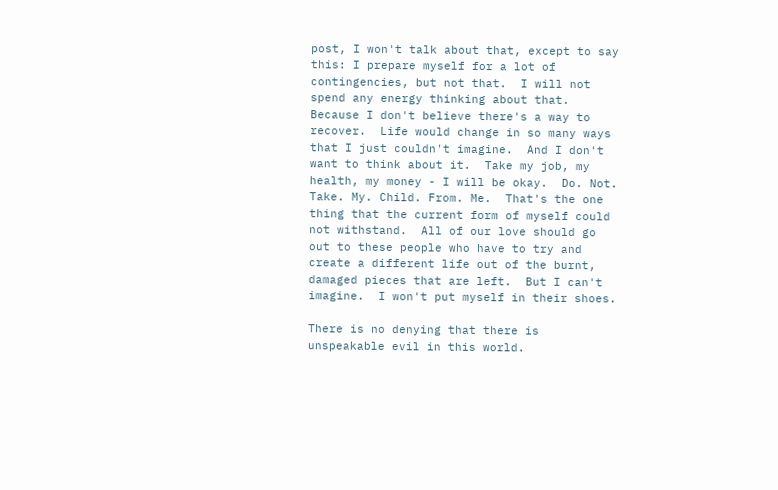post, I won't talk about that, except to say this: I prepare myself for a lot of contingencies, but not that.  I will not spend any energy thinking about that.  Because I don't believe there's a way to recover.  Life would change in so many ways that I just couldn't imagine.  And I don't want to think about it.  Take my job, my health, my money - I will be okay.  Do. Not. Take. My. Child. From. Me.  That's the one thing that the current form of myself could not withstand.  All of our love should go out to these people who have to try and create a different life out of the burnt, damaged pieces that are left.  But I can't imagine.  I won't put myself in their shoes.

There is no denying that there is unspeakable evil in this world.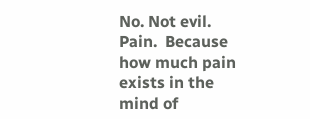No. Not evil.  Pain.  Because how much pain exists in the mind of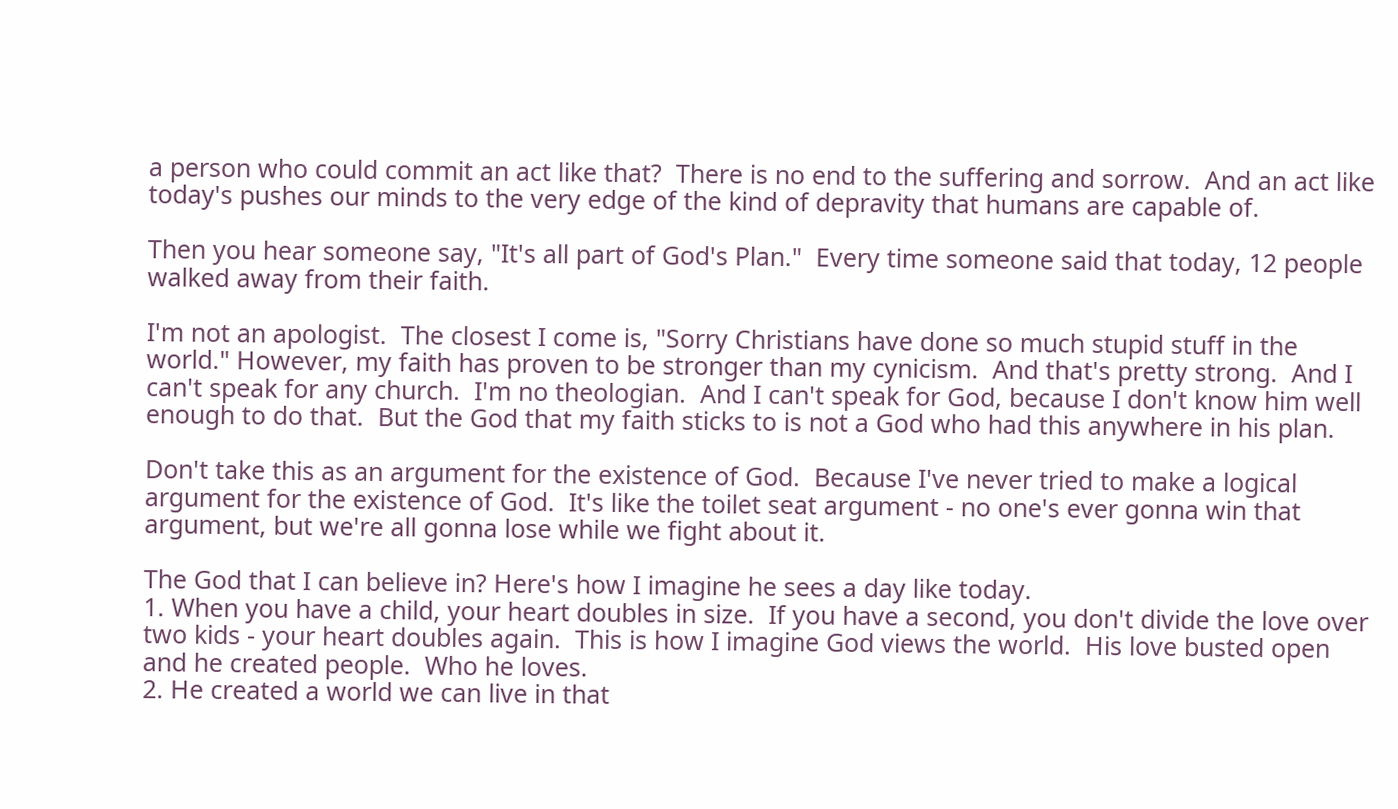a person who could commit an act like that?  There is no end to the suffering and sorrow.  And an act like today's pushes our minds to the very edge of the kind of depravity that humans are capable of.

Then you hear someone say, "It's all part of God's Plan."  Every time someone said that today, 12 people walked away from their faith.

I'm not an apologist.  The closest I come is, "Sorry Christians have done so much stupid stuff in the world." However, my faith has proven to be stronger than my cynicism.  And that's pretty strong.  And I can't speak for any church.  I'm no theologian.  And I can't speak for God, because I don't know him well enough to do that.  But the God that my faith sticks to is not a God who had this anywhere in his plan.

Don't take this as an argument for the existence of God.  Because I've never tried to make a logical argument for the existence of God.  It's like the toilet seat argument - no one's ever gonna win that argument, but we're all gonna lose while we fight about it.

The God that I can believe in? Here's how I imagine he sees a day like today.
1. When you have a child, your heart doubles in size.  If you have a second, you don't divide the love over two kids - your heart doubles again.  This is how I imagine God views the world.  His love busted open and he created people.  Who he loves.
2. He created a world we can live in that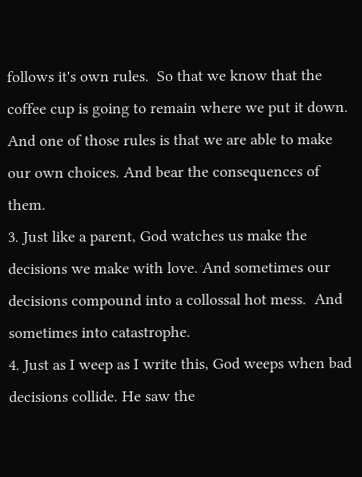follows it's own rules.  So that we know that the coffee cup is going to remain where we put it down.   And one of those rules is that we are able to make our own choices. And bear the consequences of them.
3. Just like a parent, God watches us make the decisions we make with love. And sometimes our decisions compound into a collossal hot mess.  And sometimes into catastrophe.
4. Just as I weep as I write this, God weeps when bad decisions collide. He saw the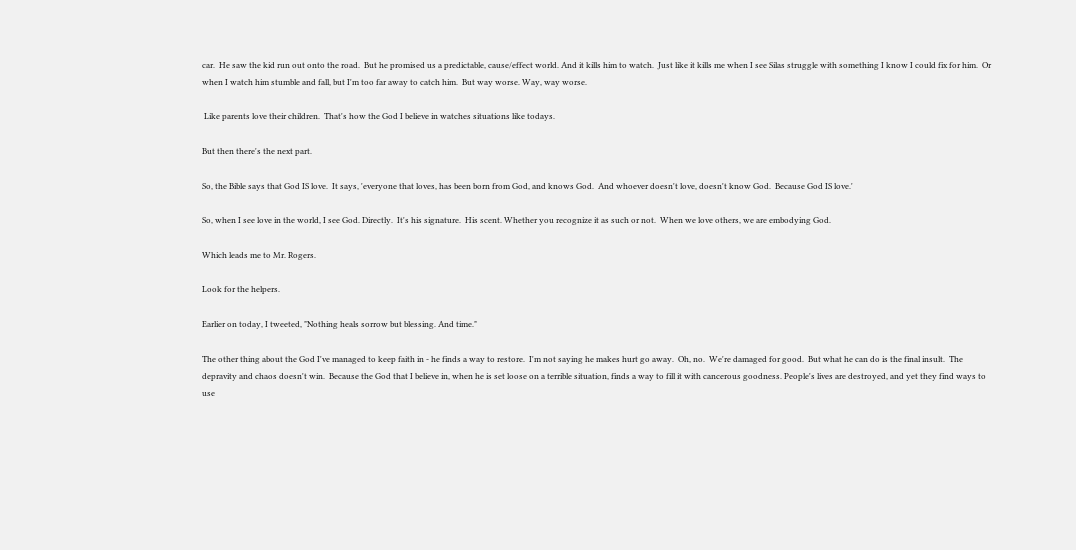car.  He saw the kid run out onto the road.  But he promised us a predictable, cause/effect world. And it kills him to watch.  Just like it kills me when I see Silas struggle with something I know I could fix for him.  Or when I watch him stumble and fall, but I'm too far away to catch him.  But way worse. Way, way worse.

 Like parents love their children.  That's how the God I believe in watches situations like todays.

But then there's the next part.

So, the Bible says that God IS love.  It says, 'everyone that loves, has been born from God, and knows God.  And whoever doesn't love, doesn't know God.  Because God IS love.'

So, when I see love in the world, I see God. Directly.  It's his signature.  His scent. Whether you recognize it as such or not.  When we love others, we are embodying God.

Which leads me to Mr. Rogers.

Look for the helpers.

Earlier on today, I tweeted, "Nothing heals sorrow but blessing. And time."

The other thing about the God I've managed to keep faith in - he finds a way to restore.  I'm not saying he makes hurt go away.  Oh, no.  We're damaged for good.  But what he can do is the final insult.  The depravity and chaos doesn't win.  Because the God that I believe in, when he is set loose on a terrible situation, finds a way to fill it with cancerous goodness. People's lives are destroyed, and yet they find ways to use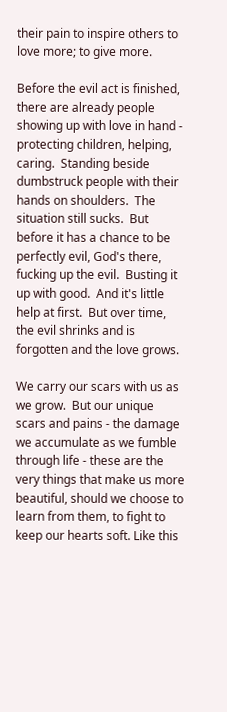their pain to inspire others to love more; to give more.

Before the evil act is finished, there are already people showing up with love in hand - protecting children, helping, caring.  Standing beside dumbstruck people with their hands on shoulders.  The situation still sucks.  But before it has a chance to be perfectly evil, God's there, fucking up the evil.  Busting it up with good.  And it's little help at first.  But over time, the evil shrinks and is forgotten and the love grows.

We carry our scars with us as we grow.  But our unique scars and pains - the damage we accumulate as we fumble through life - these are the very things that make us more beautiful, should we choose to learn from them, to fight to keep our hearts soft. Like this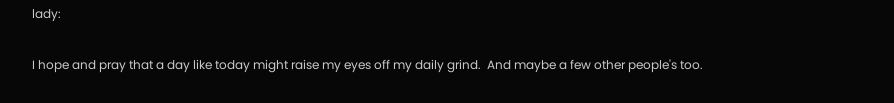lady:

I hope and pray that a day like today might raise my eyes off my daily grind.  And maybe a few other people's too.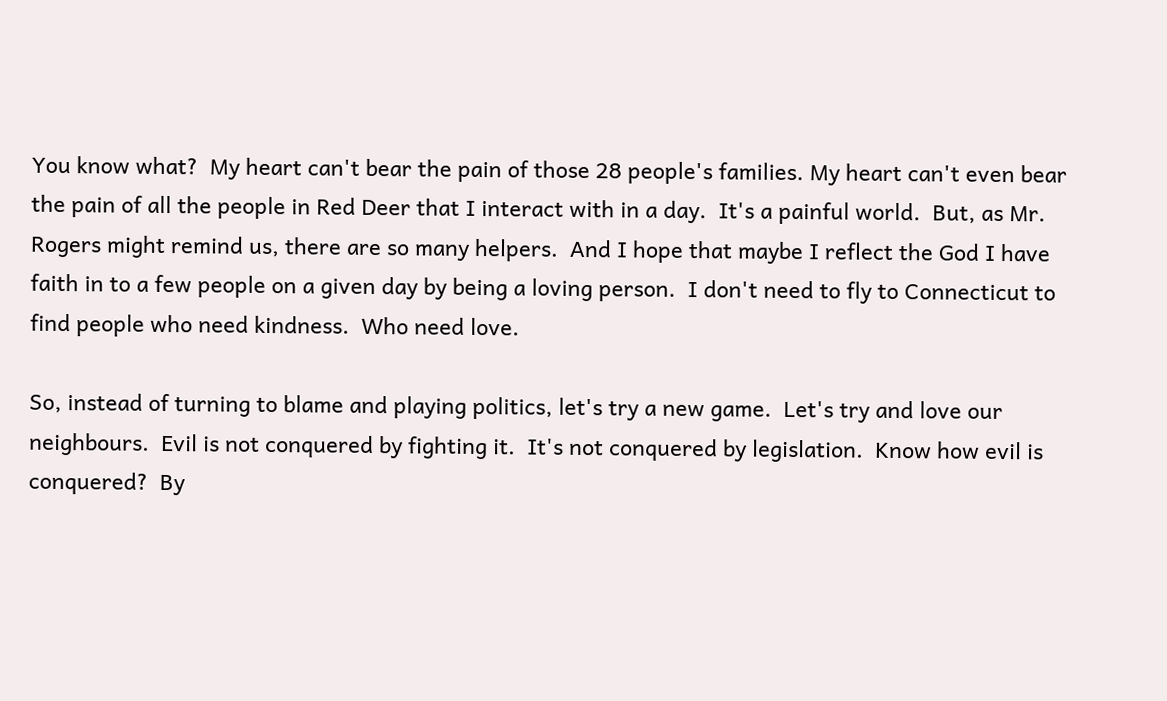You know what?  My heart can't bear the pain of those 28 people's families. My heart can't even bear the pain of all the people in Red Deer that I interact with in a day.  It's a painful world.  But, as Mr. Rogers might remind us, there are so many helpers.  And I hope that maybe I reflect the God I have faith in to a few people on a given day by being a loving person.  I don't need to fly to Connecticut to find people who need kindness.  Who need love.

So, instead of turning to blame and playing politics, let's try a new game.  Let's try and love our neighbours.  Evil is not conquered by fighting it.  It's not conquered by legislation.  Know how evil is conquered?  By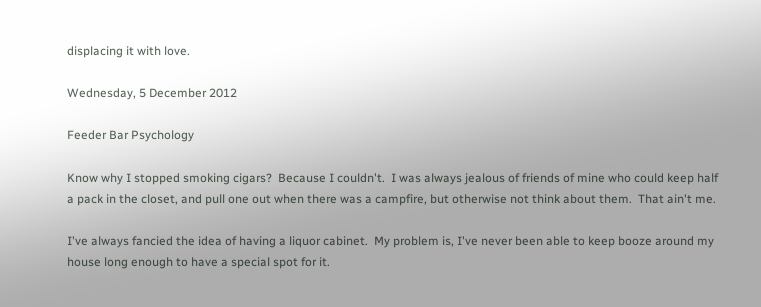displacing it with love.

Wednesday, 5 December 2012

Feeder Bar Psychology

Know why I stopped smoking cigars?  Because I couldn't.  I was always jealous of friends of mine who could keep half a pack in the closet, and pull one out when there was a campfire, but otherwise not think about them.  That ain't me.

I've always fancied the idea of having a liquor cabinet.  My problem is, I've never been able to keep booze around my house long enough to have a special spot for it.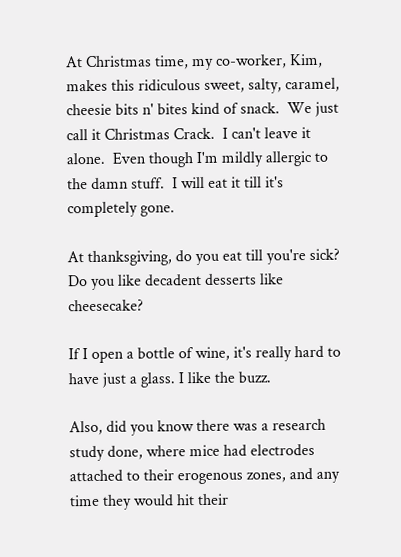At Christmas time, my co-worker, Kim, makes this ridiculous sweet, salty, caramel, cheesie bits n' bites kind of snack.  We just call it Christmas Crack.  I can't leave it alone.  Even though I'm mildly allergic to the damn stuff.  I will eat it till it's completely gone.

At thanksgiving, do you eat till you're sick? Do you like decadent desserts like cheesecake?

If I open a bottle of wine, it's really hard to have just a glass. I like the buzz.

Also, did you know there was a research study done, where mice had electrodes attached to their erogenous zones, and any time they would hit their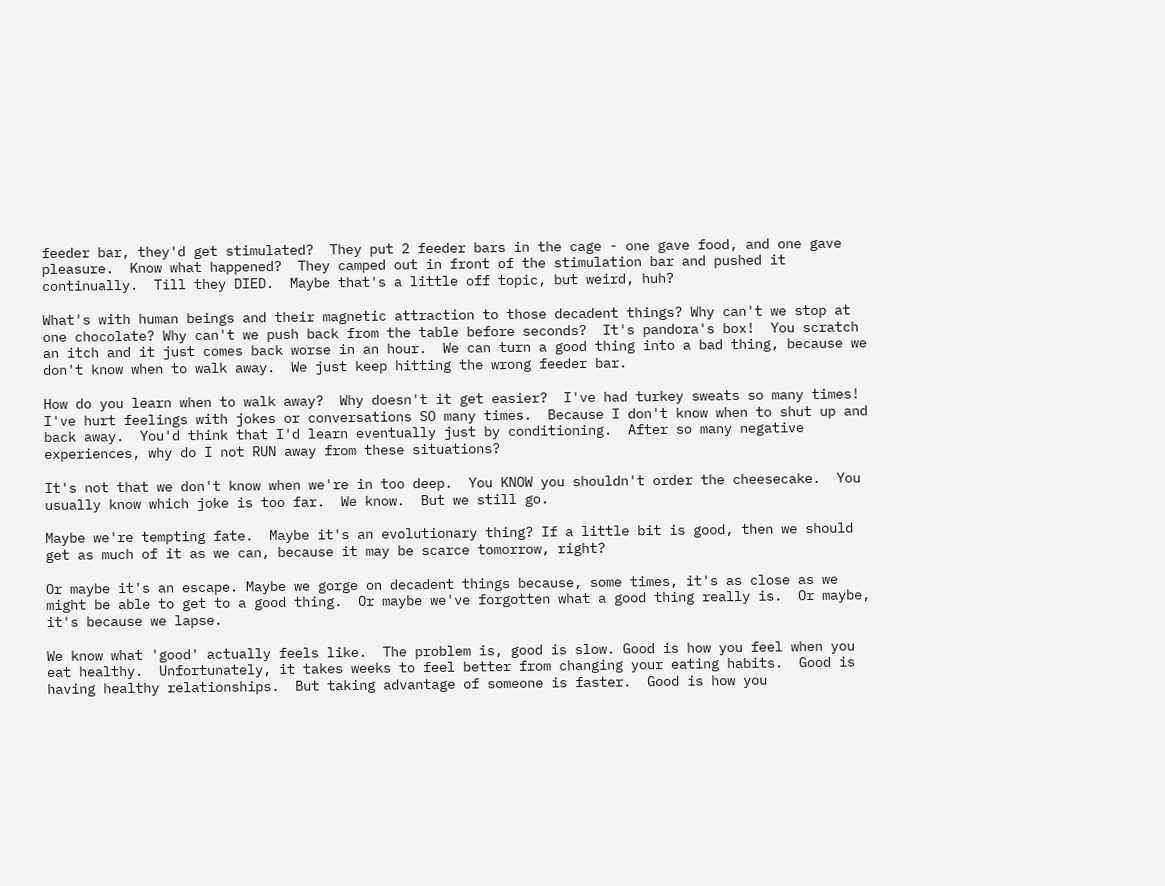feeder bar, they'd get stimulated?  They put 2 feeder bars in the cage - one gave food, and one gave pleasure.  Know what happened?  They camped out in front of the stimulation bar and pushed it continually.  Till they DIED.  Maybe that's a little off topic, but weird, huh?

What's with human beings and their magnetic attraction to those decadent things? Why can't we stop at one chocolate? Why can't we push back from the table before seconds?  It's pandora's box!  You scratch an itch and it just comes back worse in an hour.  We can turn a good thing into a bad thing, because we don't know when to walk away.  We just keep hitting the wrong feeder bar.

How do you learn when to walk away?  Why doesn't it get easier?  I've had turkey sweats so many times! I've hurt feelings with jokes or conversations SO many times.  Because I don't know when to shut up and back away.  You'd think that I'd learn eventually just by conditioning.  After so many negative experiences, why do I not RUN away from these situations?

It's not that we don't know when we're in too deep.  You KNOW you shouldn't order the cheesecake.  You usually know which joke is too far.  We know.  But we still go.

Maybe we're tempting fate.  Maybe it's an evolutionary thing? If a little bit is good, then we should get as much of it as we can, because it may be scarce tomorrow, right?

Or maybe it's an escape. Maybe we gorge on decadent things because, some times, it's as close as we might be able to get to a good thing.  Or maybe we've forgotten what a good thing really is.  Or maybe, it's because we lapse.

We know what 'good' actually feels like.  The problem is, good is slow. Good is how you feel when you eat healthy.  Unfortunately, it takes weeks to feel better from changing your eating habits.  Good is having healthy relationships.  But taking advantage of someone is faster.  Good is how you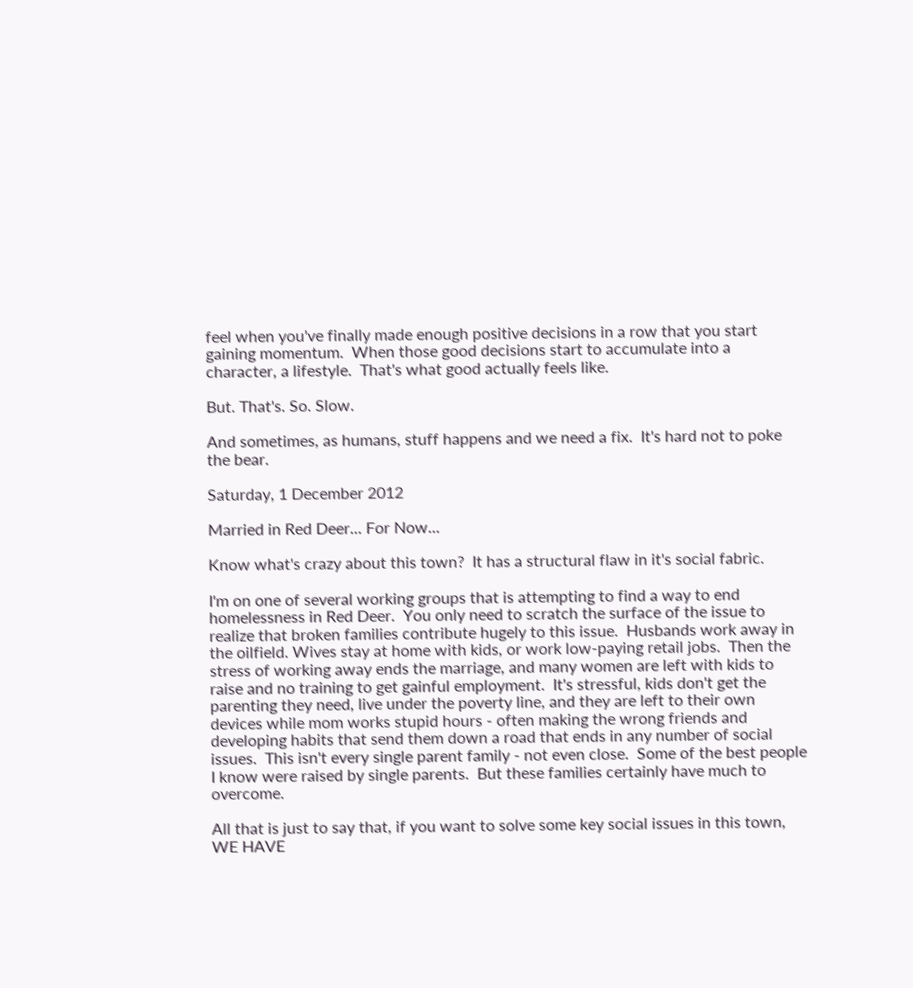feel when you've finally made enough positive decisions in a row that you start gaining momentum.  When those good decisions start to accumulate into a character, a lifestyle.  That's what good actually feels like.

But. That's. So. Slow.

And sometimes, as humans, stuff happens and we need a fix.  It's hard not to poke the bear.

Saturday, 1 December 2012

Married in Red Deer... For Now...

Know what's crazy about this town?  It has a structural flaw in it's social fabric.

I'm on one of several working groups that is attempting to find a way to end homelessness in Red Deer.  You only need to scratch the surface of the issue to realize that broken families contribute hugely to this issue.  Husbands work away in the oilfield. Wives stay at home with kids, or work low-paying retail jobs.  Then the stress of working away ends the marriage, and many women are left with kids to raise and no training to get gainful employment.  It's stressful, kids don't get the parenting they need, live under the poverty line, and they are left to their own devices while mom works stupid hours - often making the wrong friends and developing habits that send them down a road that ends in any number of social issues.  This isn't every single parent family - not even close.  Some of the best people I know were raised by single parents.  But these families certainly have much to overcome.

All that is just to say that, if you want to solve some key social issues in this town, WE HAVE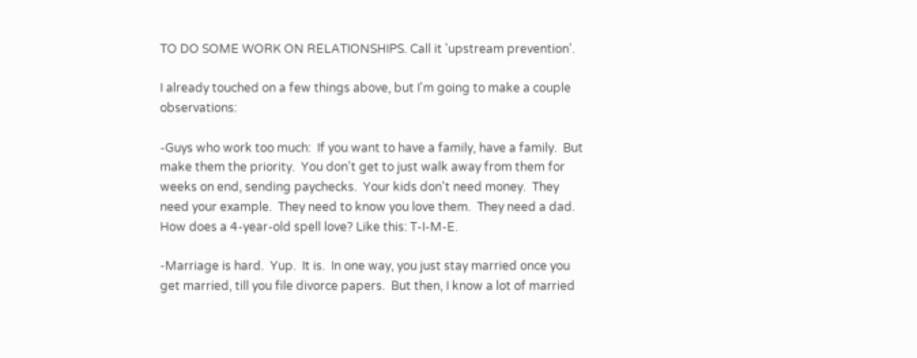TO DO SOME WORK ON RELATIONSHIPS. Call it 'upstream prevention'.

I already touched on a few things above, but I'm going to make a couple observations:

-Guys who work too much:  If you want to have a family, have a family.  But make them the priority.  You don't get to just walk away from them for weeks on end, sending paychecks.  Your kids don't need money.  They need your example.  They need to know you love them.  They need a dad.  How does a 4-year-old spell love? Like this: T-I-M-E.

-Marriage is hard.  Yup.  It is.  In one way, you just stay married once you get married, till you file divorce papers.  But then, I know a lot of married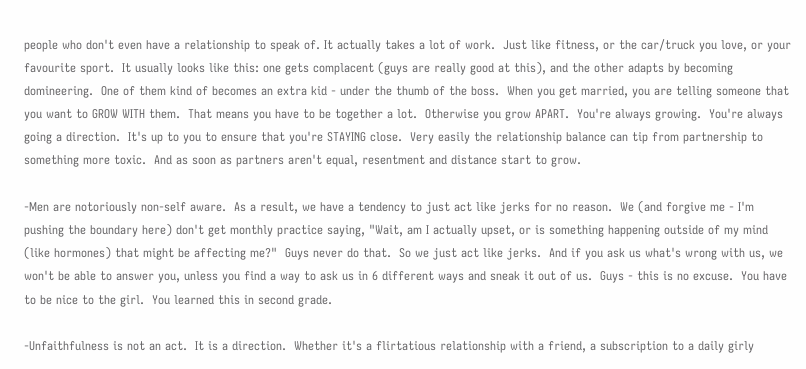people who don't even have a relationship to speak of. It actually takes a lot of work.  Just like fitness, or the car/truck you love, or your favourite sport.  It usually looks like this: one gets complacent (guys are really good at this), and the other adapts by becoming domineering.  One of them kind of becomes an extra kid - under the thumb of the boss.  When you get married, you are telling someone that you want to GROW WITH them.  That means you have to be together a lot.  Otherwise you grow APART.  You're always growing.  You're always going a direction.  It's up to you to ensure that you're STAYING close.  Very easily the relationship balance can tip from partnership to something more toxic.  And as soon as partners aren't equal, resentment and distance start to grow.

-Men are notoriously non-self aware.  As a result, we have a tendency to just act like jerks for no reason.  We (and forgive me - I'm pushing the boundary here) don't get monthly practice saying, "Wait, am I actually upset, or is something happening outside of my mind (like hormones) that might be affecting me?"  Guys never do that.  So we just act like jerks.  And if you ask us what's wrong with us, we won't be able to answer you, unless you find a way to ask us in 6 different ways and sneak it out of us.  Guys - this is no excuse.  You have to be nice to the girl.  You learned this in second grade.

-Unfaithfulness is not an act.  It is a direction.  Whether it's a flirtatious relationship with a friend, a subscription to a daily girly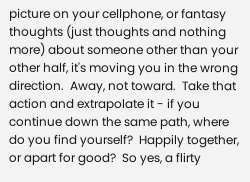picture on your cellphone, or fantasy thoughts (just thoughts and nothing more) about someone other than your other half, it's moving you in the wrong direction.  Away, not toward.  Take that action and extrapolate it - if you continue down the same path, where do you find yourself?  Happily together, or apart for good?  So yes, a flirty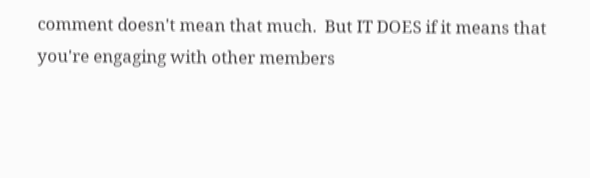comment doesn't mean that much.  But IT DOES if it means that you're engaging with other members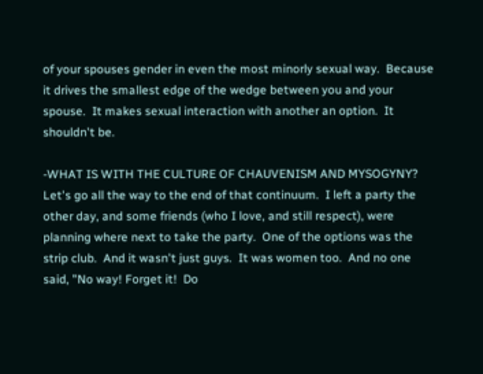of your spouses gender in even the most minorly sexual way.  Because it drives the smallest edge of the wedge between you and your spouse.  It makes sexual interaction with another an option.  It shouldn't be.

-WHAT IS WITH THE CULTURE OF CHAUVENISM AND MYSOGYNY?  Let's go all the way to the end of that continuum.  I left a party the other day, and some friends (who I love, and still respect), were planning where next to take the party.  One of the options was the strip club.  And it wasn't just guys.  It was women too.  And no one said, "No way! Forget it!  Do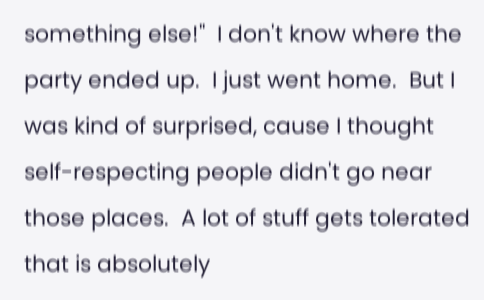something else!"  I don't know where the party ended up.  I just went home.  But I was kind of surprised, cause I thought self-respecting people didn't go near those places.  A lot of stuff gets tolerated that is absolutely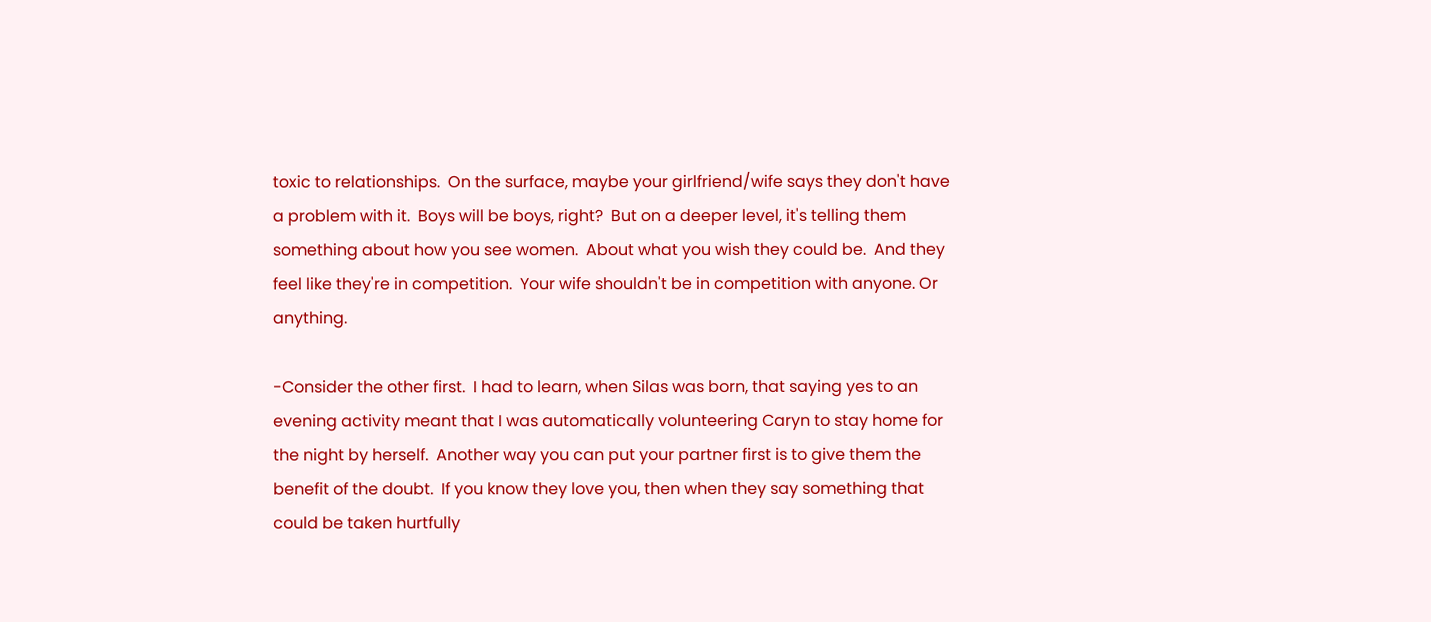toxic to relationships.  On the surface, maybe your girlfriend/wife says they don't have a problem with it.  Boys will be boys, right?  But on a deeper level, it's telling them something about how you see women.  About what you wish they could be.  And they feel like they're in competition.  Your wife shouldn't be in competition with anyone. Or anything.

-Consider the other first.  I had to learn, when Silas was born, that saying yes to an evening activity meant that I was automatically volunteering Caryn to stay home for the night by herself.  Another way you can put your partner first is to give them the benefit of the doubt.  If you know they love you, then when they say something that could be taken hurtfully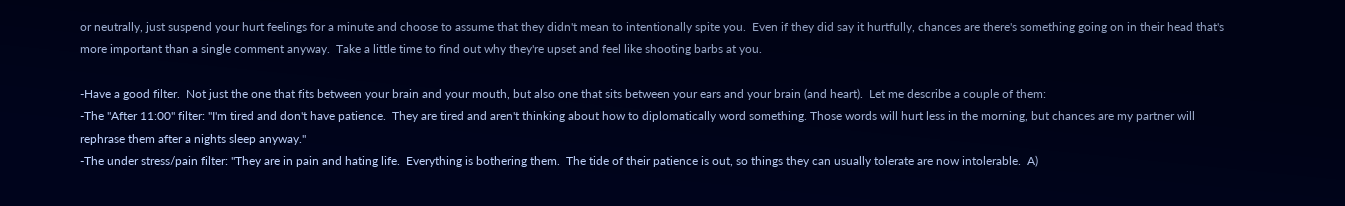or neutrally, just suspend your hurt feelings for a minute and choose to assume that they didn't mean to intentionally spite you.  Even if they did say it hurtfully, chances are there's something going on in their head that's more important than a single comment anyway.  Take a little time to find out why they're upset and feel like shooting barbs at you.

-Have a good filter.  Not just the one that fits between your brain and your mouth, but also one that sits between your ears and your brain (and heart).  Let me describe a couple of them:
-The "After 11:00" filter: "I'm tired and don't have patience.  They are tired and aren't thinking about how to diplomatically word something. Those words will hurt less in the morning, but chances are my partner will rephrase them after a nights sleep anyway."
-The under stress/pain filter: "They are in pain and hating life.  Everything is bothering them.  The tide of their patience is out, so things they can usually tolerate are now intolerable.  A)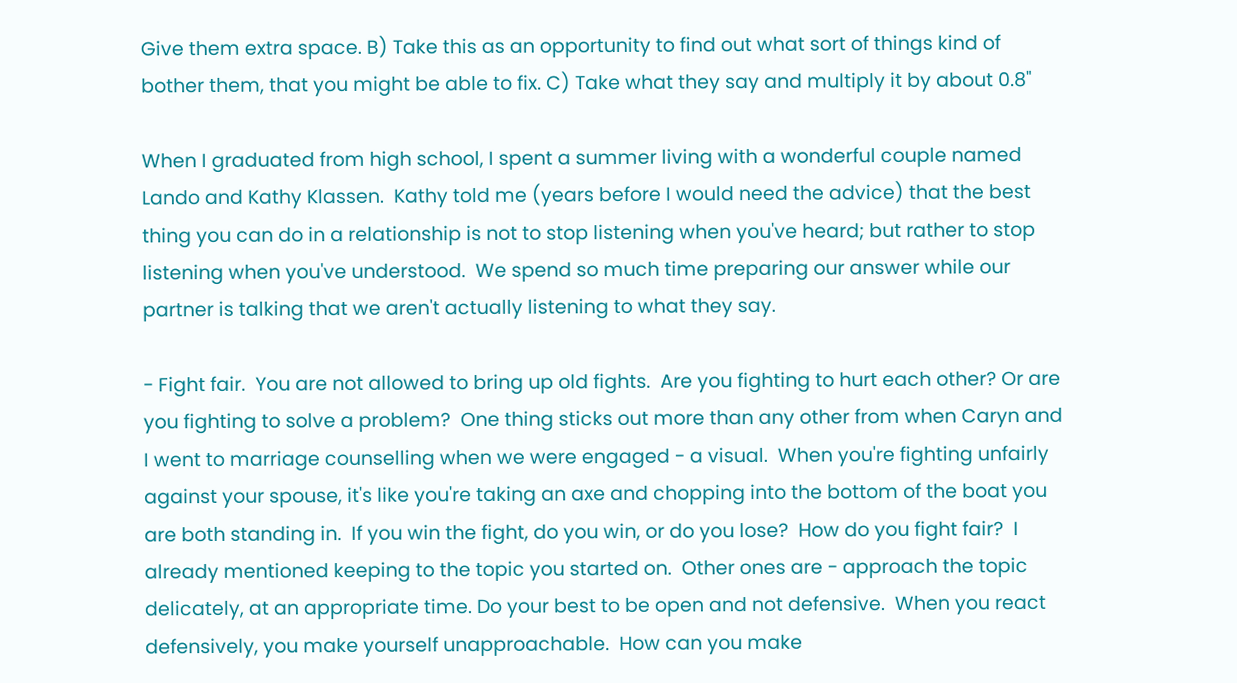Give them extra space. B) Take this as an opportunity to find out what sort of things kind of bother them, that you might be able to fix. C) Take what they say and multiply it by about 0.8"

When I graduated from high school, I spent a summer living with a wonderful couple named Lando and Kathy Klassen.  Kathy told me (years before I would need the advice) that the best thing you can do in a relationship is not to stop listening when you've heard; but rather to stop listening when you've understood.  We spend so much time preparing our answer while our partner is talking that we aren't actually listening to what they say.

- Fight fair.  You are not allowed to bring up old fights.  Are you fighting to hurt each other? Or are you fighting to solve a problem?  One thing sticks out more than any other from when Caryn and I went to marriage counselling when we were engaged - a visual.  When you're fighting unfairly against your spouse, it's like you're taking an axe and chopping into the bottom of the boat you are both standing in.  If you win the fight, do you win, or do you lose?  How do you fight fair?  I already mentioned keeping to the topic you started on.  Other ones are - approach the topic delicately, at an appropriate time. Do your best to be open and not defensive.  When you react defensively, you make yourself unapproachable.  How can you make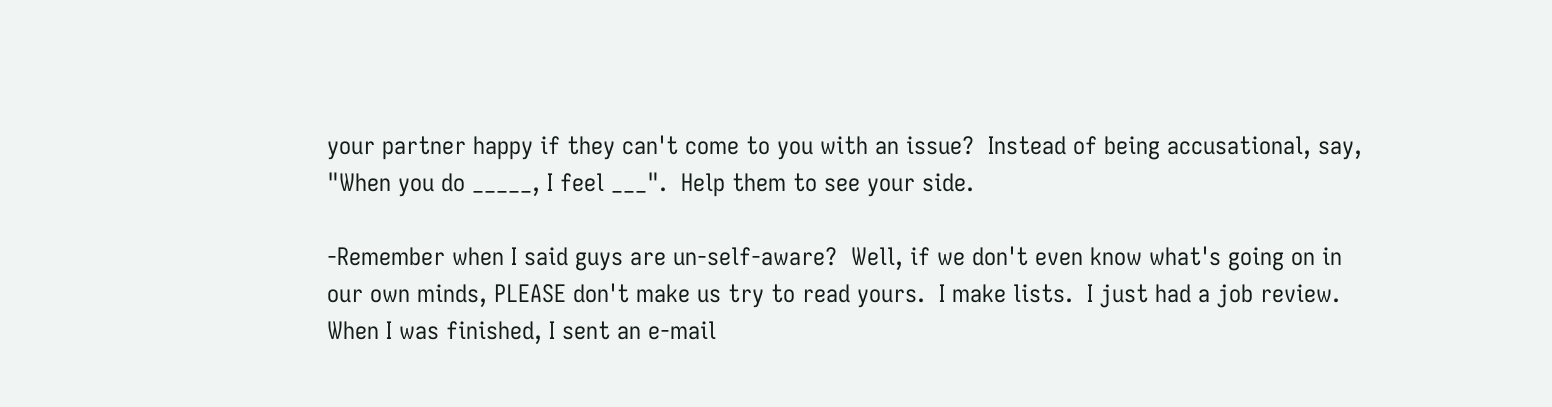your partner happy if they can't come to you with an issue?  Instead of being accusational, say, "When you do _____, I feel ___".  Help them to see your side.

-Remember when I said guys are un-self-aware?  Well, if we don't even know what's going on in our own minds, PLEASE don't make us try to read yours.  I make lists.  I just had a job review.  When I was finished, I sent an e-mail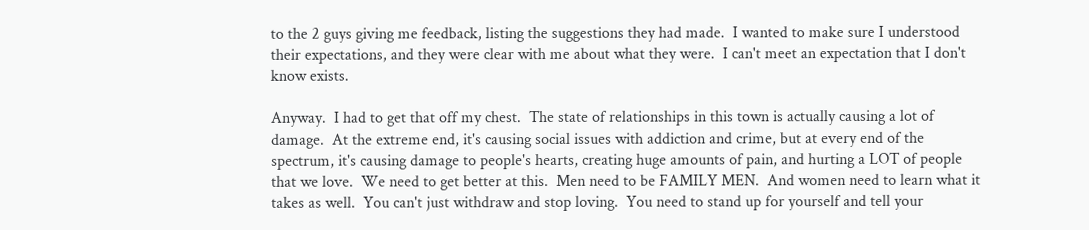to the 2 guys giving me feedback, listing the suggestions they had made.  I wanted to make sure I understood their expectations, and they were clear with me about what they were.  I can't meet an expectation that I don't know exists.

Anyway.  I had to get that off my chest.  The state of relationships in this town is actually causing a lot of damage.  At the extreme end, it's causing social issues with addiction and crime, but at every end of the spectrum, it's causing damage to people's hearts, creating huge amounts of pain, and hurting a LOT of people that we love.  We need to get better at this.  Men need to be FAMILY MEN.  And women need to learn what it takes as well.  You can't just withdraw and stop loving.  You need to stand up for yourself and tell your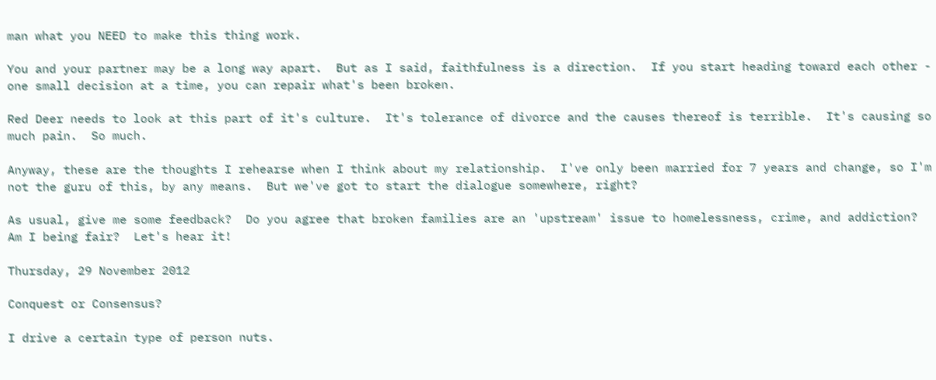man what you NEED to make this thing work.

You and your partner may be a long way apart.  But as I said, faithfulness is a direction.  If you start heading toward each other - one small decision at a time, you can repair what's been broken.

Red Deer needs to look at this part of it's culture.  It's tolerance of divorce and the causes thereof is terrible.  It's causing so much pain.  So much.

Anyway, these are the thoughts I rehearse when I think about my relationship.  I've only been married for 7 years and change, so I'm not the guru of this, by any means.  But we've got to start the dialogue somewhere, right?

As usual, give me some feedback?  Do you agree that broken families are an 'upstream' issue to homelessness, crime, and addiction?  Am I being fair?  Let's hear it!

Thursday, 29 November 2012

Conquest or Consensus?

I drive a certain type of person nuts.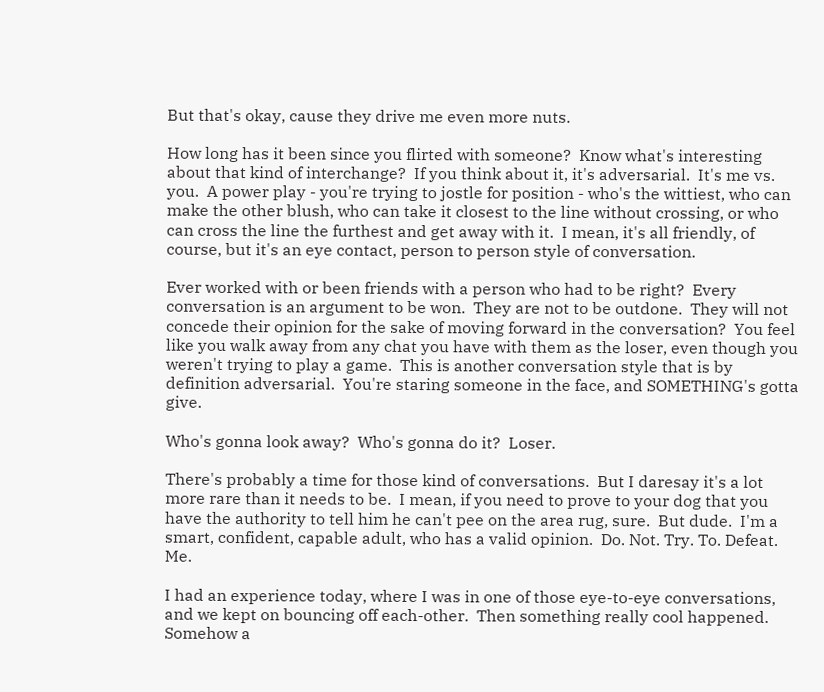But that's okay, cause they drive me even more nuts.

How long has it been since you flirted with someone?  Know what's interesting about that kind of interchange?  If you think about it, it's adversarial.  It's me vs. you.  A power play - you're trying to jostle for position - who's the wittiest, who can make the other blush, who can take it closest to the line without crossing, or who can cross the line the furthest and get away with it.  I mean, it's all friendly, of course, but it's an eye contact, person to person style of conversation.

Ever worked with or been friends with a person who had to be right?  Every conversation is an argument to be won.  They are not to be outdone.  They will not concede their opinion for the sake of moving forward in the conversation?  You feel like you walk away from any chat you have with them as the loser, even though you weren't trying to play a game.  This is another conversation style that is by definition adversarial.  You're staring someone in the face, and SOMETHING's gotta give.

Who's gonna look away?  Who's gonna do it?  Loser.

There's probably a time for those kind of conversations.  But I daresay it's a lot more rare than it needs to be.  I mean, if you need to prove to your dog that you have the authority to tell him he can't pee on the area rug, sure.  But dude.  I'm a smart, confident, capable adult, who has a valid opinion.  Do. Not. Try. To. Defeat. Me.

I had an experience today, where I was in one of those eye-to-eye conversations, and we kept on bouncing off each-other.  Then something really cool happened.  Somehow a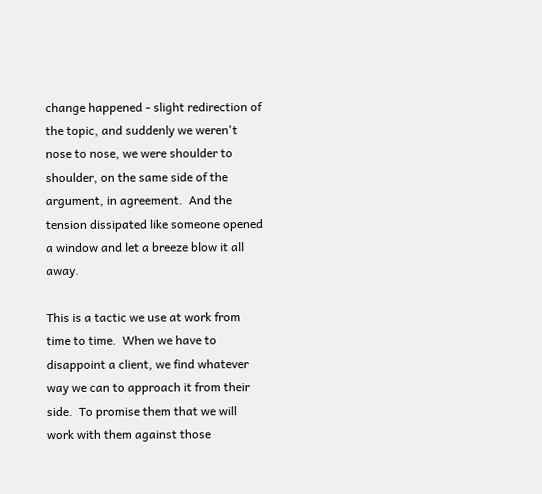change happened - slight redirection of the topic, and suddenly we weren't nose to nose, we were shoulder to shoulder, on the same side of the argument, in agreement.  And the tension dissipated like someone opened a window and let a breeze blow it all away.

This is a tactic we use at work from time to time.  When we have to disappoint a client, we find whatever way we can to approach it from their side.  To promise them that we will work with them against those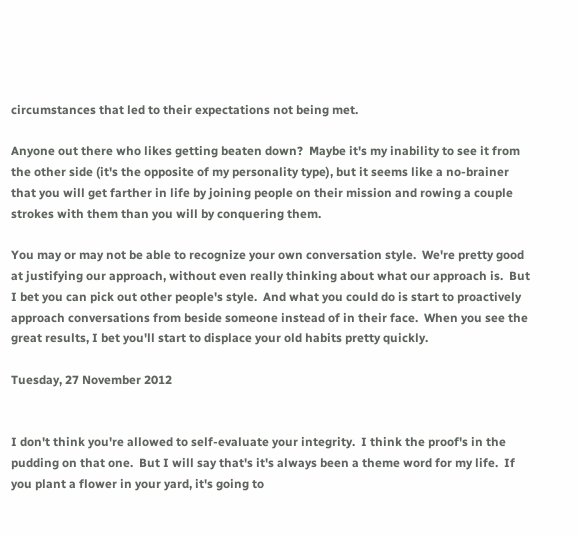circumstances that led to their expectations not being met.

Anyone out there who likes getting beaten down?  Maybe it's my inability to see it from the other side (it's the opposite of my personality type), but it seems like a no-brainer that you will get farther in life by joining people on their mission and rowing a couple strokes with them than you will by conquering them.

You may or may not be able to recognize your own conversation style.  We're pretty good at justifying our approach, without even really thinking about what our approach is.  But I bet you can pick out other people's style.  And what you could do is start to proactively approach conversations from beside someone instead of in their face.  When you see the great results, I bet you'll start to displace your old habits pretty quickly.

Tuesday, 27 November 2012


I don't think you're allowed to self-evaluate your integrity.  I think the proof's in the pudding on that one.  But I will say that's it's always been a theme word for my life.  If you plant a flower in your yard, it's going to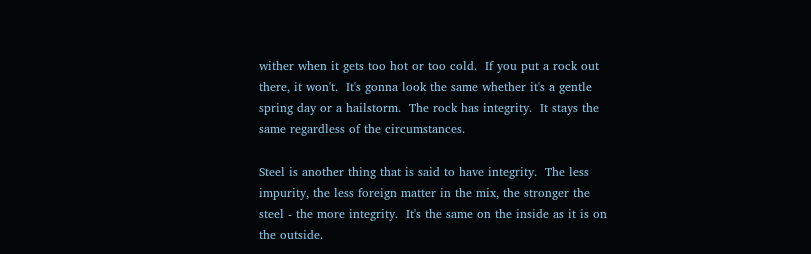wither when it gets too hot or too cold.  If you put a rock out there, it won't.  It's gonna look the same whether it's a gentle spring day or a hailstorm.  The rock has integrity.  It stays the same regardless of the circumstances.

Steel is another thing that is said to have integrity.  The less impurity, the less foreign matter in the mix, the stronger the steel - the more integrity.  It's the same on the inside as it is on the outside.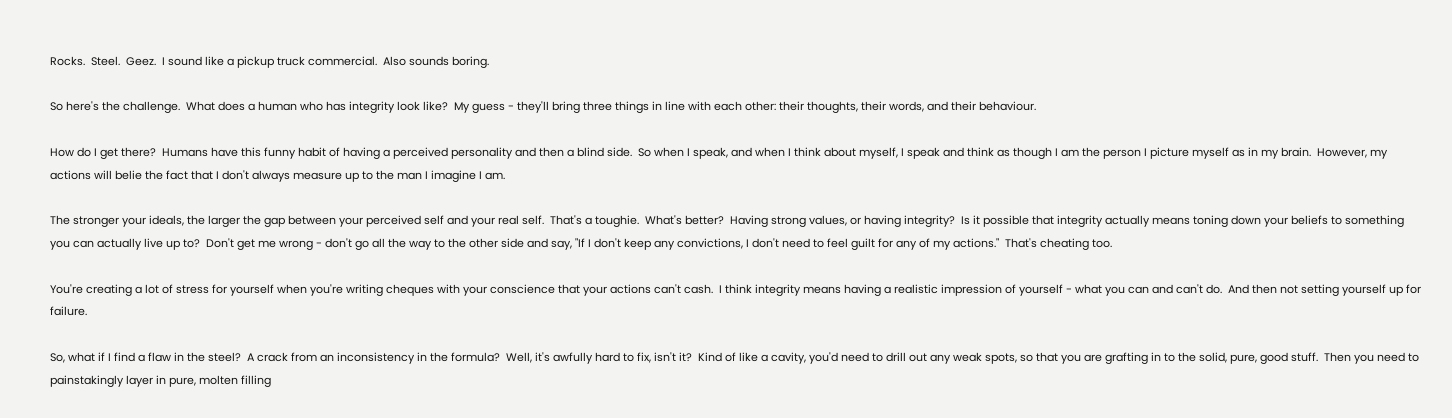Rocks.  Steel.  Geez.  I sound like a pickup truck commercial.  Also sounds boring.

So here's the challenge.  What does a human who has integrity look like?  My guess - they'll bring three things in line with each other: their thoughts, their words, and their behaviour.

How do I get there?  Humans have this funny habit of having a perceived personality and then a blind side.  So when I speak, and when I think about myself, I speak and think as though I am the person I picture myself as in my brain.  However, my actions will belie the fact that I don't always measure up to the man I imagine I am.

The stronger your ideals, the larger the gap between your perceived self and your real self.  That's a toughie.  What's better?  Having strong values, or having integrity?  Is it possible that integrity actually means toning down your beliefs to something you can actually live up to?  Don't get me wrong - don't go all the way to the other side and say, "If I don't keep any convictions, I don't need to feel guilt for any of my actions."  That's cheating too.

You're creating a lot of stress for yourself when you're writing cheques with your conscience that your actions can't cash.  I think integrity means having a realistic impression of yourself - what you can and can't do.  And then not setting yourself up for failure.

So, what if I find a flaw in the steel?  A crack from an inconsistency in the formula?  Well, it's awfully hard to fix, isn't it?  Kind of like a cavity, you'd need to drill out any weak spots, so that you are grafting in to the solid, pure, good stuff.  Then you need to painstakingly layer in pure, molten filling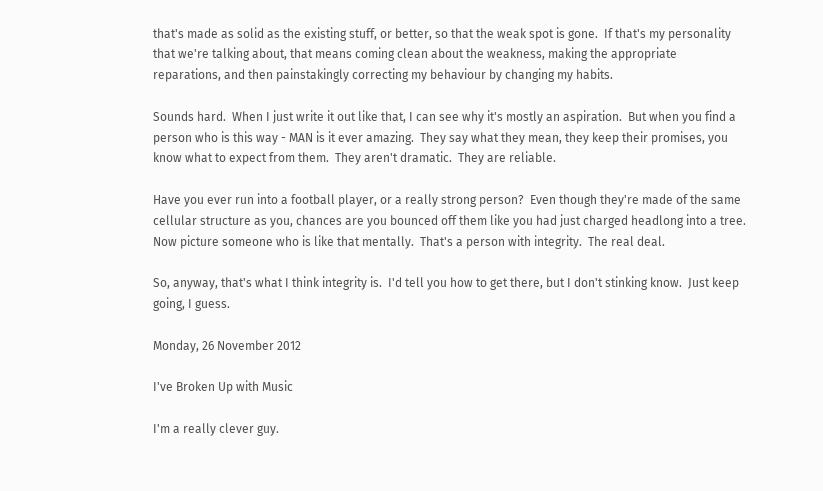that's made as solid as the existing stuff, or better, so that the weak spot is gone.  If that's my personality that we're talking about, that means coming clean about the weakness, making the appropriate reparations, and then painstakingly correcting my behaviour by changing my habits.

Sounds hard.  When I just write it out like that, I can see why it's mostly an aspiration.  But when you find a person who is this way - MAN is it ever amazing.  They say what they mean, they keep their promises, you know what to expect from them.  They aren't dramatic.  They are reliable.

Have you ever run into a football player, or a really strong person?  Even though they're made of the same cellular structure as you, chances are you bounced off them like you had just charged headlong into a tree.  Now picture someone who is like that mentally.  That's a person with integrity.  The real deal.

So, anyway, that's what I think integrity is.  I'd tell you how to get there, but I don't stinking know.  Just keep going, I guess.

Monday, 26 November 2012

I've Broken Up with Music

I'm a really clever guy.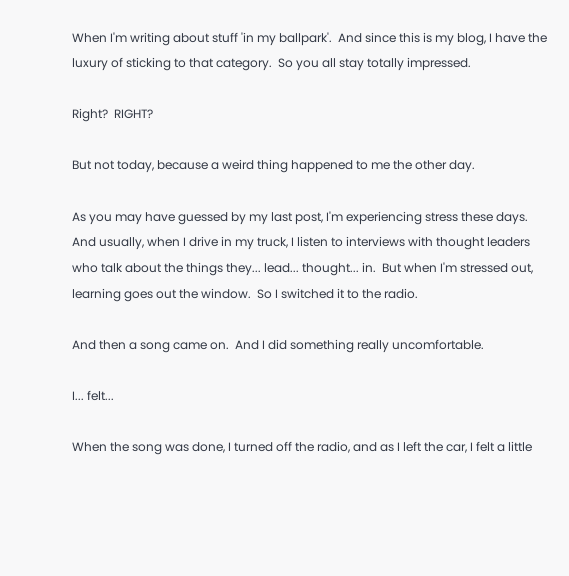When I'm writing about stuff 'in my ballpark'.  And since this is my blog, I have the luxury of sticking to that category.  So you all stay totally impressed.

Right?  RIGHT?

But not today, because a weird thing happened to me the other day.

As you may have guessed by my last post, I'm experiencing stress these days.  And usually, when I drive in my truck, I listen to interviews with thought leaders who talk about the things they... lead... thought... in.  But when I'm stressed out, learning goes out the window.  So I switched it to the radio.

And then a song came on.  And I did something really uncomfortable.

I... felt...

When the song was done, I turned off the radio, and as I left the car, I felt a little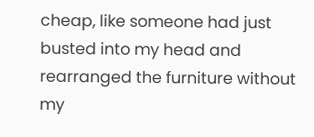cheap, like someone had just busted into my head and rearranged the furniture without my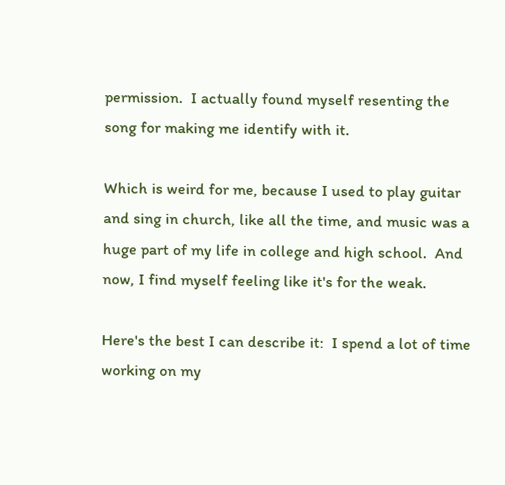permission.  I actually found myself resenting the song for making me identify with it.

Which is weird for me, because I used to play guitar and sing in church, like all the time, and music was a huge part of my life in college and high school.  And now, I find myself feeling like it's for the weak.

Here's the best I can describe it:  I spend a lot of time working on my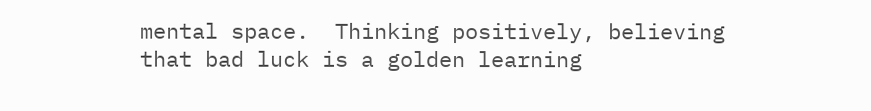mental space.  Thinking positively, believing that bad luck is a golden learning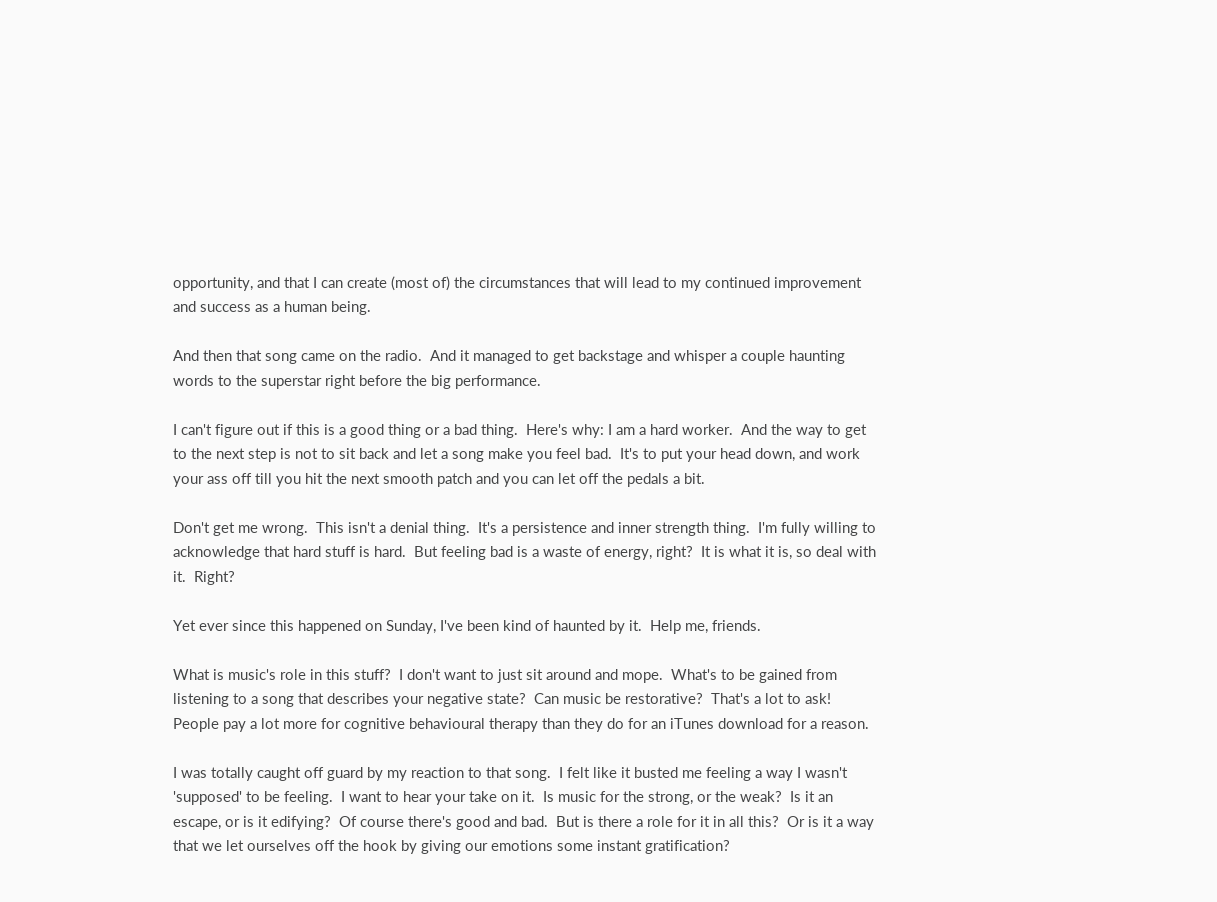opportunity, and that I can create (most of) the circumstances that will lead to my continued improvement and success as a human being.

And then that song came on the radio.  And it managed to get backstage and whisper a couple haunting words to the superstar right before the big performance.

I can't figure out if this is a good thing or a bad thing.  Here's why: I am a hard worker.  And the way to get to the next step is not to sit back and let a song make you feel bad.  It's to put your head down, and work your ass off till you hit the next smooth patch and you can let off the pedals a bit.

Don't get me wrong.  This isn't a denial thing.  It's a persistence and inner strength thing.  I'm fully willing to acknowledge that hard stuff is hard.  But feeling bad is a waste of energy, right?  It is what it is, so deal with it.  Right?

Yet ever since this happened on Sunday, I've been kind of haunted by it.  Help me, friends.

What is music's role in this stuff?  I don't want to just sit around and mope.  What's to be gained from listening to a song that describes your negative state?  Can music be restorative?  That's a lot to ask!  People pay a lot more for cognitive behavioural therapy than they do for an iTunes download for a reason.

I was totally caught off guard by my reaction to that song.  I felt like it busted me feeling a way I wasn't 'supposed' to be feeling.  I want to hear your take on it.  Is music for the strong, or the weak?  Is it an escape, or is it edifying?  Of course there's good and bad.  But is there a role for it in all this?  Or is it a way that we let ourselves off the hook by giving our emotions some instant gratification?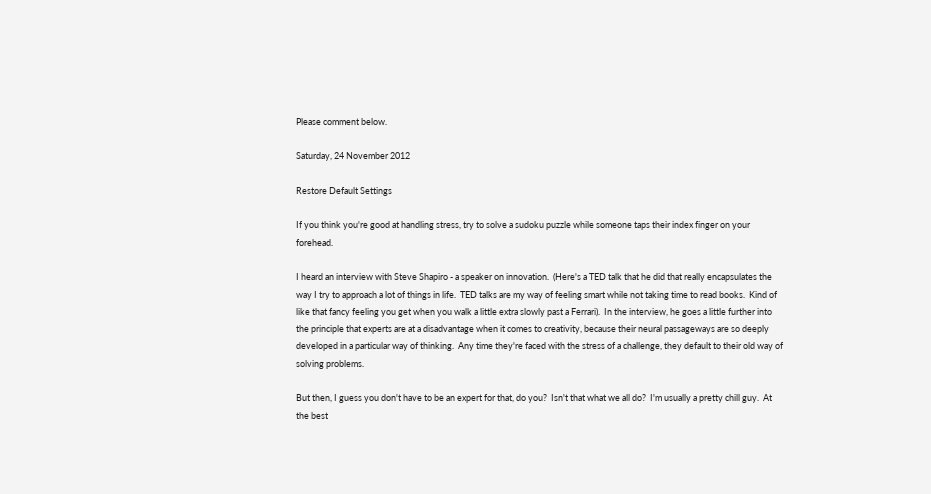Please comment below.

Saturday, 24 November 2012

Restore Default Settings

If you think you're good at handling stress, try to solve a sudoku puzzle while someone taps their index finger on your forehead.

I heard an interview with Steve Shapiro - a speaker on innovation.  (Here's a TED talk that he did that really encapsulates the way I try to approach a lot of things in life.  TED talks are my way of feeling smart while not taking time to read books.  Kind of like that fancy feeling you get when you walk a little extra slowly past a Ferrari).  In the interview, he goes a little further into the principle that experts are at a disadvantage when it comes to creativity, because their neural passageways are so deeply developed in a particular way of thinking.  Any time they're faced with the stress of a challenge, they default to their old way of solving problems.

But then, I guess you don't have to be an expert for that, do you?  Isn't that what we all do?  I'm usually a pretty chill guy.  At the best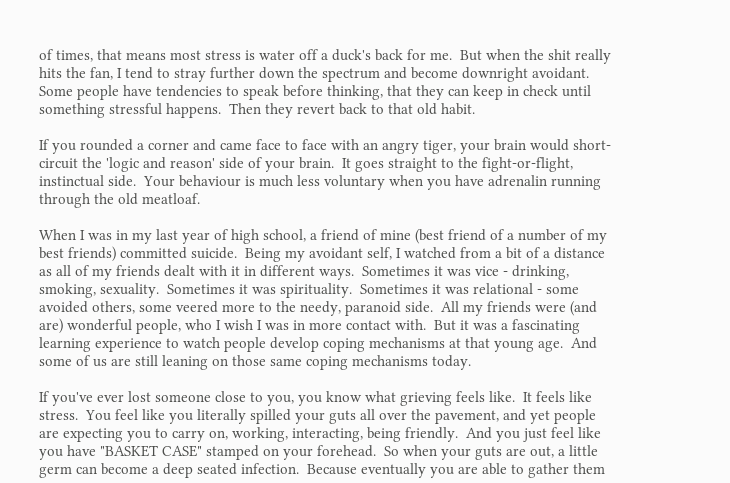of times, that means most stress is water off a duck's back for me.  But when the shit really hits the fan, I tend to stray further down the spectrum and become downright avoidant.  Some people have tendencies to speak before thinking, that they can keep in check until something stressful happens.  Then they revert back to that old habit.

If you rounded a corner and came face to face with an angry tiger, your brain would short-circuit the 'logic and reason' side of your brain.  It goes straight to the fight-or-flight, instinctual side.  Your behaviour is much less voluntary when you have adrenalin running through the old meatloaf.

When I was in my last year of high school, a friend of mine (best friend of a number of my best friends) committed suicide.  Being my avoidant self, I watched from a bit of a distance as all of my friends dealt with it in different ways.  Sometimes it was vice - drinking, smoking, sexuality.  Sometimes it was spirituality.  Sometimes it was relational - some avoided others, some veered more to the needy, paranoid side.  All my friends were (and are) wonderful people, who I wish I was in more contact with.  But it was a fascinating learning experience to watch people develop coping mechanisms at that young age.  And some of us are still leaning on those same coping mechanisms today.

If you've ever lost someone close to you, you know what grieving feels like.  It feels like stress.  You feel like you literally spilled your guts all over the pavement, and yet people are expecting you to carry on, working, interacting, being friendly.  And you just feel like you have "BASKET CASE" stamped on your forehead.  So when your guts are out, a little germ can become a deep seated infection.  Because eventually you are able to gather them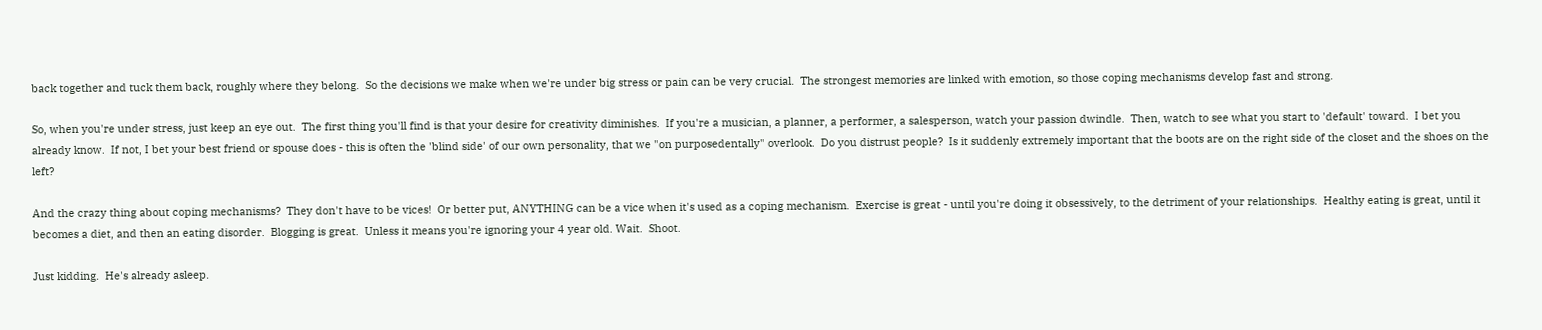back together and tuck them back, roughly where they belong.  So the decisions we make when we're under big stress or pain can be very crucial.  The strongest memories are linked with emotion, so those coping mechanisms develop fast and strong.

So, when you're under stress, just keep an eye out.  The first thing you'll find is that your desire for creativity diminishes.  If you're a musician, a planner, a performer, a salesperson, watch your passion dwindle.  Then, watch to see what you start to 'default' toward.  I bet you already know.  If not, I bet your best friend or spouse does - this is often the 'blind side' of our own personality, that we "on purposedentally" overlook.  Do you distrust people?  Is it suddenly extremely important that the boots are on the right side of the closet and the shoes on the left?

And the crazy thing about coping mechanisms?  They don't have to be vices!  Or better put, ANYTHING can be a vice when it's used as a coping mechanism.  Exercise is great - until you're doing it obsessively, to the detriment of your relationships.  Healthy eating is great, until it becomes a diet, and then an eating disorder.  Blogging is great.  Unless it means you're ignoring your 4 year old. Wait.  Shoot.

Just kidding.  He's already asleep.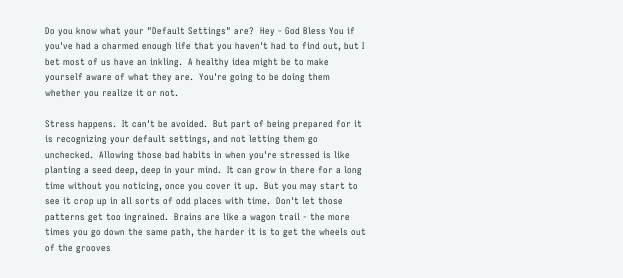Do you know what your "Default Settings" are?  Hey - God Bless You if you've had a charmed enough life that you haven't had to find out, but I bet most of us have an inkling.  A healthy idea might be to make yourself aware of what they are.  You're going to be doing them whether you realize it or not.

Stress happens.  It can't be avoided.  But part of being prepared for it is recognizing your default settings, and not letting them go unchecked.  Allowing those bad habits in when you're stressed is like planting a seed deep, deep in your mind.  It can grow in there for a long time without you noticing, once you cover it up.  But you may start to see it crop up in all sorts of odd places with time.  Don't let those patterns get too ingrained.  Brains are like a wagon trail - the more times you go down the same path, the harder it is to get the wheels out of the grooves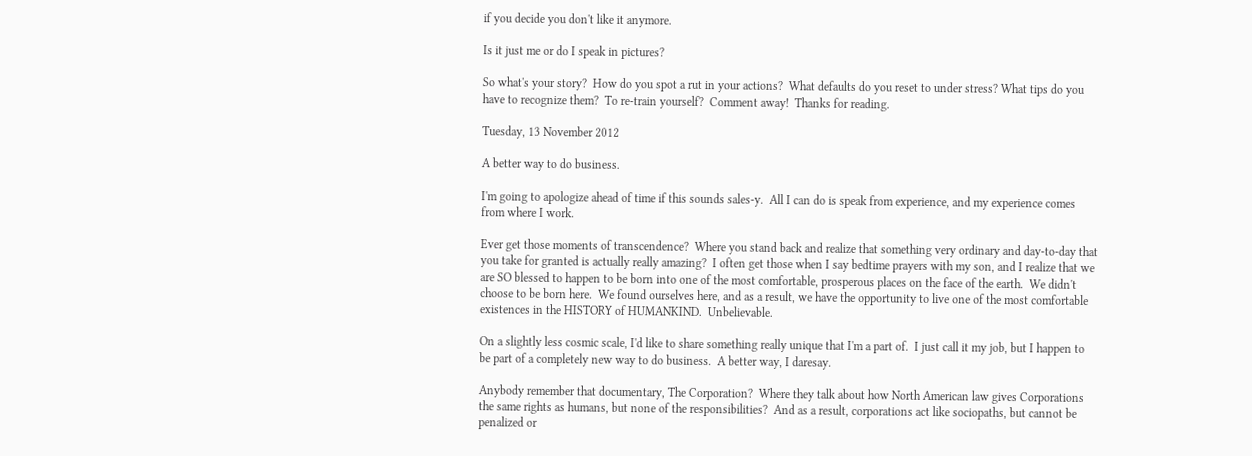if you decide you don't like it anymore.

Is it just me or do I speak in pictures?

So what's your story?  How do you spot a rut in your actions?  What defaults do you reset to under stress? What tips do you have to recognize them?  To re-train yourself?  Comment away!  Thanks for reading.

Tuesday, 13 November 2012

A better way to do business.

I'm going to apologize ahead of time if this sounds sales-y.  All I can do is speak from experience, and my experience comes from where I work.

Ever get those moments of transcendence?  Where you stand back and realize that something very ordinary and day-to-day that you take for granted is actually really amazing?  I often get those when I say bedtime prayers with my son, and I realize that we are SO blessed to happen to be born into one of the most comfortable, prosperous places on the face of the earth.  We didn't choose to be born here.  We found ourselves here, and as a result, we have the opportunity to live one of the most comfortable existences in the HISTORY of HUMANKIND.  Unbelievable.

On a slightly less cosmic scale, I'd like to share something really unique that I'm a part of.  I just call it my job, but I happen to be part of a completely new way to do business.  A better way, I daresay.

Anybody remember that documentary, The Corporation?  Where they talk about how North American law gives Corporations the same rights as humans, but none of the responsibilities?  And as a result, corporations act like sociopaths, but cannot be penalized or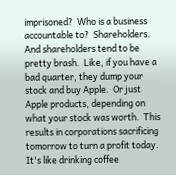imprisoned?  Who is a business accountable to?  Shareholders.  And shareholders tend to be pretty brash.  Like, if you have a bad quarter, they dump your stock and buy Apple.  Or just Apple products, depending on what your stock was worth.  This results in corporations sacrificing tomorrow to turn a profit today.  It's like drinking coffee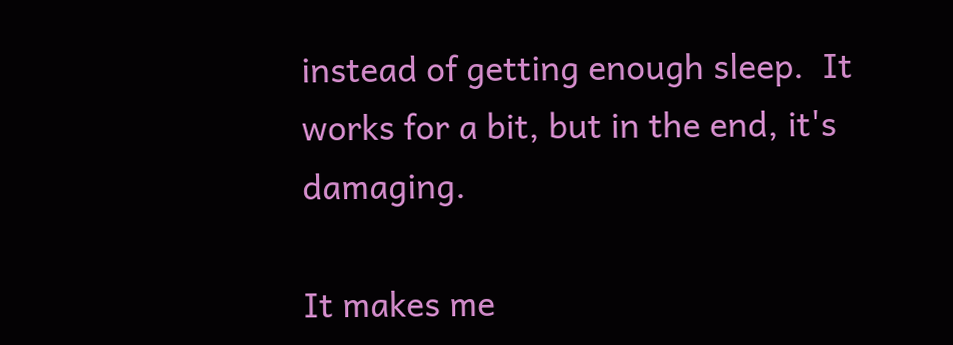instead of getting enough sleep.  It works for a bit, but in the end, it's damaging.

It makes me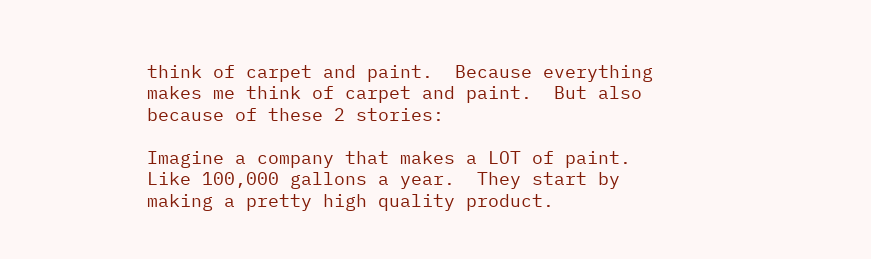think of carpet and paint.  Because everything makes me think of carpet and paint.  But also because of these 2 stories:

Imagine a company that makes a LOT of paint.  Like 100,000 gallons a year.  They start by making a pretty high quality product.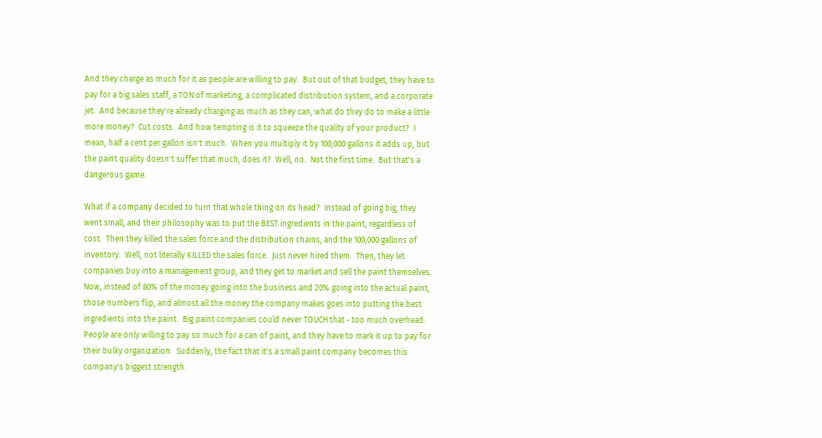And they charge as much for it as people are willing to pay.  But out of that budget, they have to pay for a big sales staff, a TON of marketing, a complicated distribution system, and a corporate jet.  And because they're already charging as much as they can, what do they do to make a little more money?  Cut costs.  And how tempting is it to squeeze the quality of your product?  I mean, half a cent per gallon isn't much.  When you multiply it by 100,000 gallons it adds up, but the paint quality doesn't suffer that much, does it?  Well, no.  Not the first time.  But that's a dangerous game.

What if a company decided to turn that whole thing on its head?  Instead of going big, they went small, and their philosophy was to put the BEST ingredients in the paint, regardless of cost.  Then they killed the sales force and the distribution chains, and the 100,000 gallons of inventory.  Well, not literally KILLED the sales force.  Just never hired them.  Then, they let companies buy into a management group, and they get to market and sell the paint themselves.  Now, instead of 80% of the money going into the business and 20% going into the actual paint, those numbers flip, and almost all the money the company makes goes into putting the best ingredients into the paint.  Big paint companies could never TOUCH that - too much overhead.  People are only willing to pay so much for a can of paint, and they have to mark it up to pay for their bulky organization.  Suddenly, the fact that it's a small paint company becomes this company's biggest strength.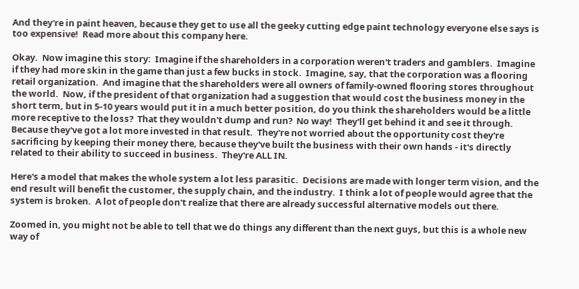And they're in paint heaven, because they get to use all the geeky cutting edge paint technology everyone else says is too expensive!  Read more about this company here.

Okay.  Now imagine this story:  Imagine if the shareholders in a corporation weren't traders and gamblers.  Imagine if they had more skin in the game than just a few bucks in stock.  Imagine, say, that the corporation was a flooring retail organization.  And imagine that the shareholders were all owners of family-owned flooring stores throughout the world.  Now, if the president of that organization had a suggestion that would cost the business money in the short term, but in 5-10 years would put it in a much better position, do you think the shareholders would be a little more receptive to the loss?  That they wouldn't dump and run?  No way!  They'll get behind it and see it through.  Because they've got a lot more invested in that result.  They're not worried about the opportunity cost they're sacrificing by keeping their money there, because they've built the business with their own hands - it's directly related to their ability to succeed in business.  They're ALL IN.

Here's a model that makes the whole system a lot less parasitic.  Decisions are made with longer term vision, and the end result will benefit the customer, the supply chain, and the industry.  I think a lot of people would agree that the system is broken.  A lot of people don't realize that there are already successful alternative models out there.

Zoomed in, you might not be able to tell that we do things any different than the next guys, but this is a whole new way of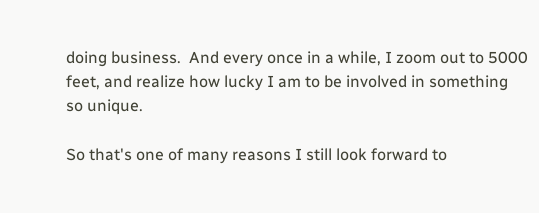doing business.  And every once in a while, I zoom out to 5000 feet, and realize how lucky I am to be involved in something so unique.

So that's one of many reasons I still look forward to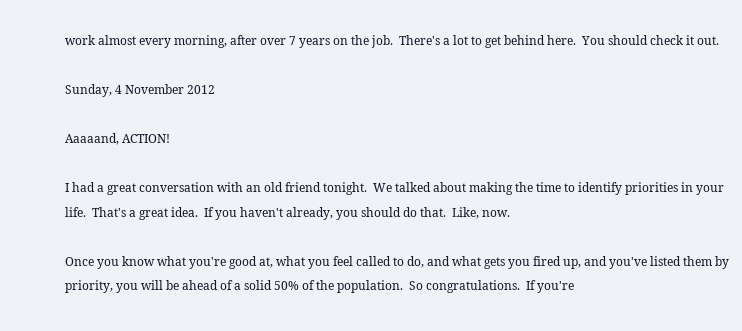work almost every morning, after over 7 years on the job.  There's a lot to get behind here.  You should check it out.

Sunday, 4 November 2012

Aaaaand, ACTION!

I had a great conversation with an old friend tonight.  We talked about making the time to identify priorities in your life.  That's a great idea.  If you haven't already, you should do that.  Like, now.

Once you know what you're good at, what you feel called to do, and what gets you fired up, and you've listed them by priority, you will be ahead of a solid 50% of the population.  So congratulations.  If you're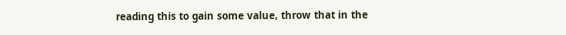reading this to gain some value, throw that in the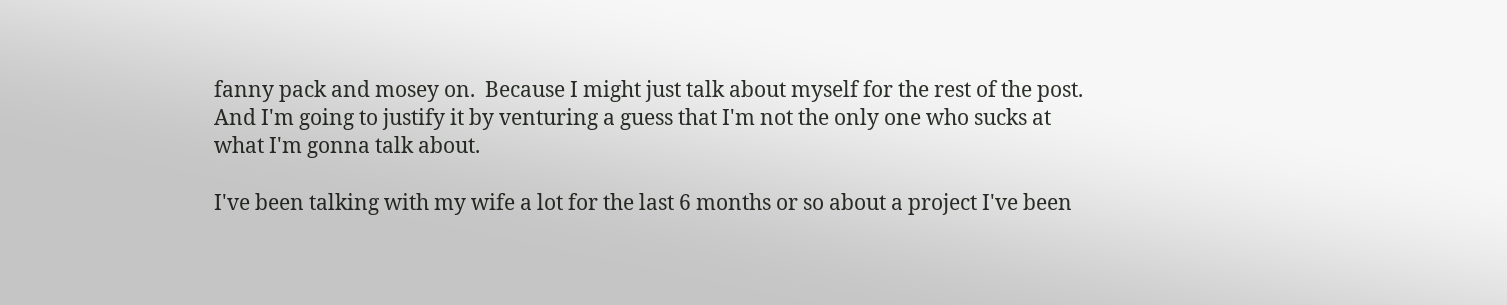fanny pack and mosey on.  Because I might just talk about myself for the rest of the post. And I'm going to justify it by venturing a guess that I'm not the only one who sucks at what I'm gonna talk about.

I've been talking with my wife a lot for the last 6 months or so about a project I've been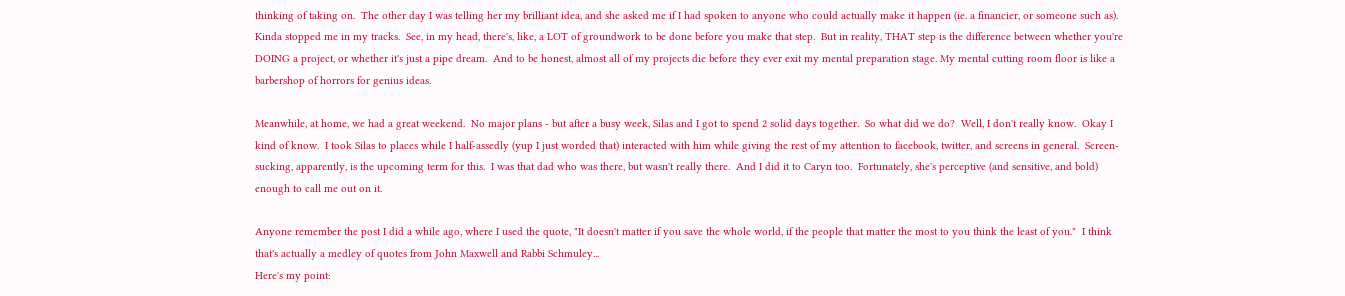thinking of taking on.  The other day I was telling her my brilliant idea, and she asked me if I had spoken to anyone who could actually make it happen (ie. a financier, or someone such as).  Kinda stopped me in my tracks.  See, in my head, there's, like, a LOT of groundwork to be done before you make that step.  But in reality, THAT step is the difference between whether you're DOING a project, or whether it's just a pipe dream.  And to be honest, almost all of my projects die before they ever exit my mental preparation stage. My mental cutting room floor is like a barbershop of horrors for genius ideas.

Meanwhile, at home, we had a great weekend.  No major plans - but after a busy week, Silas and I got to spend 2 solid days together.  So what did we do?  Well, I don't really know.  Okay I kind of know.  I took Silas to places while I half-assedly (yup I just worded that) interacted with him while giving the rest of my attention to facebook, twitter, and screens in general.  Screen-sucking, apparently, is the upcoming term for this.  I was that dad who was there, but wasn't really there.  And I did it to Caryn too.  Fortunately, she's perceptive (and sensitive, and bold) enough to call me out on it.

Anyone remember the post I did a while ago, where I used the quote, "It doesn't matter if you save the whole world, if the people that matter the most to you think the least of you."  I think that's actually a medley of quotes from John Maxwell and Rabbi Schmuley...
Here's my point: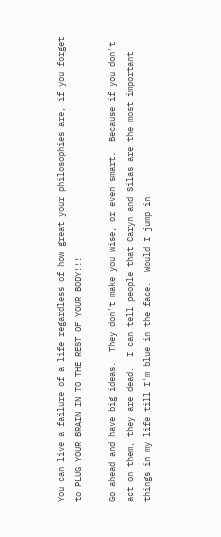You can live a failure of a life regardless of how great your philosophies are, if you forget to PLUG YOUR BRAIN IN TO THE REST OF YOUR BODY!!!

Go ahead and have big ideas.  They don't make you wise, or even smart.  Because if you don't act on them, they are dead.  I can tell people that Caryn and Silas are the most important things in my life till I'm blue in the face.  Would I jump in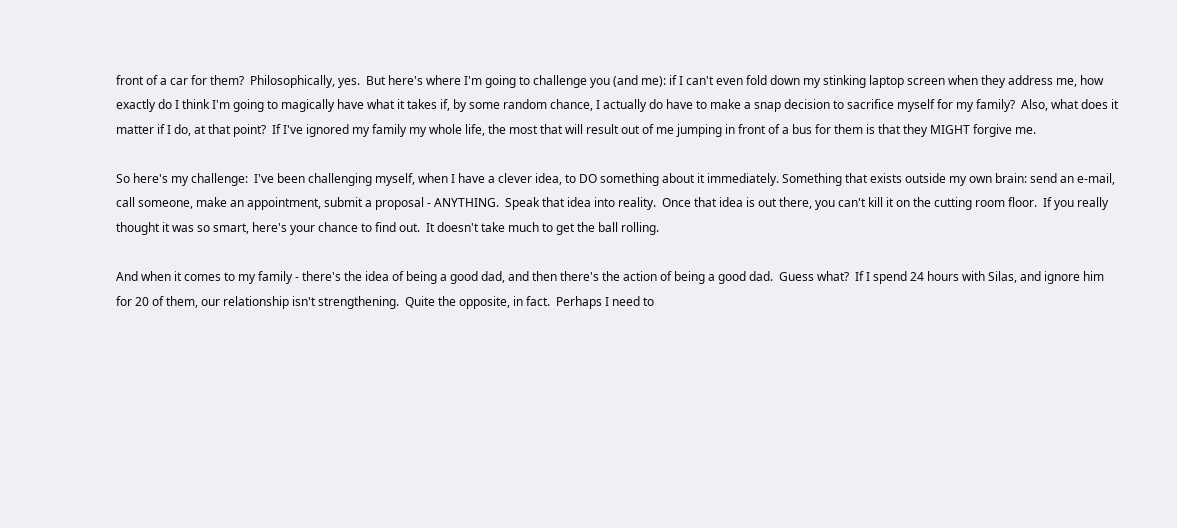front of a car for them?  Philosophically, yes.  But here's where I'm going to challenge you (and me): if I can't even fold down my stinking laptop screen when they address me, how exactly do I think I'm going to magically have what it takes if, by some random chance, I actually do have to make a snap decision to sacrifice myself for my family?  Also, what does it matter if I do, at that point?  If I've ignored my family my whole life, the most that will result out of me jumping in front of a bus for them is that they MIGHT forgive me.

So here's my challenge:  I've been challenging myself, when I have a clever idea, to DO something about it immediately. Something that exists outside my own brain: send an e-mail, call someone, make an appointment, submit a proposal - ANYTHING.  Speak that idea into reality.  Once that idea is out there, you can't kill it on the cutting room floor.  If you really thought it was so smart, here's your chance to find out.  It doesn't take much to get the ball rolling.

And when it comes to my family - there's the idea of being a good dad, and then there's the action of being a good dad.  Guess what?  If I spend 24 hours with Silas, and ignore him for 20 of them, our relationship isn't strengthening.  Quite the opposite, in fact.  Perhaps I need to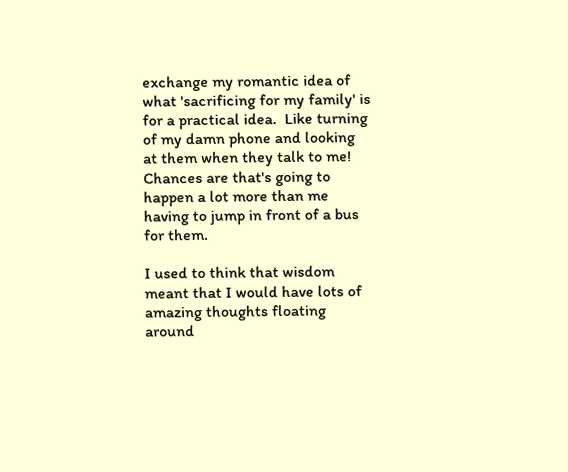exchange my romantic idea of what 'sacrificing for my family' is for a practical idea.  Like turning of my damn phone and looking at them when they talk to me!  Chances are that's going to happen a lot more than me having to jump in front of a bus for them.

I used to think that wisdom meant that I would have lots of amazing thoughts floating around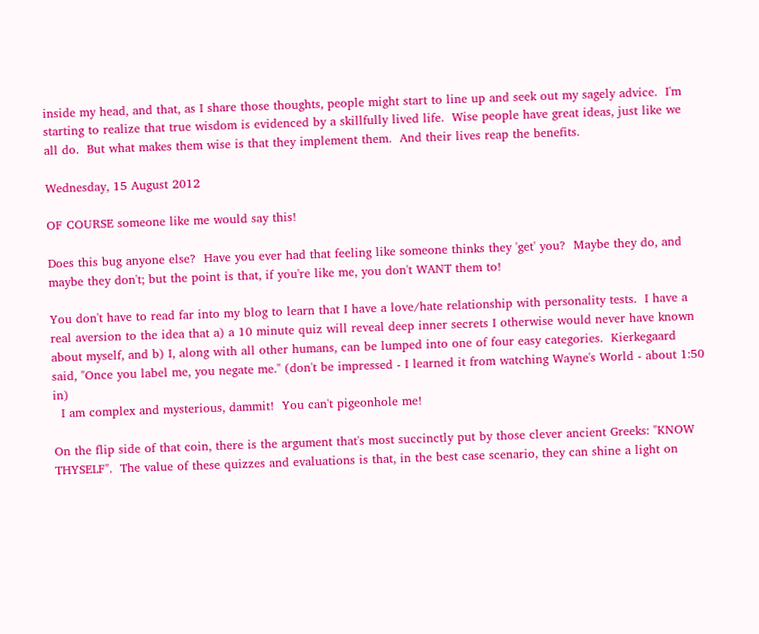inside my head, and that, as I share those thoughts, people might start to line up and seek out my sagely advice.  I'm starting to realize that true wisdom is evidenced by a skillfully lived life.  Wise people have great ideas, just like we all do.  But what makes them wise is that they implement them.  And their lives reap the benefits.

Wednesday, 15 August 2012

OF COURSE someone like me would say this!

Does this bug anyone else?  Have you ever had that feeling like someone thinks they 'get' you?  Maybe they do, and maybe they don't; but the point is that, if you're like me, you don't WANT them to!

You don't have to read far into my blog to learn that I have a love/hate relationship with personality tests.  I have a real aversion to the idea that a) a 10 minute quiz will reveal deep inner secrets I otherwise would never have known about myself, and b) I, along with all other humans, can be lumped into one of four easy categories.  Kierkegaard said, "Once you label me, you negate me." (don't be impressed - I learned it from watching Wayne's World - about 1:50 in)
  I am complex and mysterious, dammit!  You can't pigeonhole me!

On the flip side of that coin, there is the argument that's most succinctly put by those clever ancient Greeks: "KNOW THYSELF".  The value of these quizzes and evaluations is that, in the best case scenario, they can shine a light on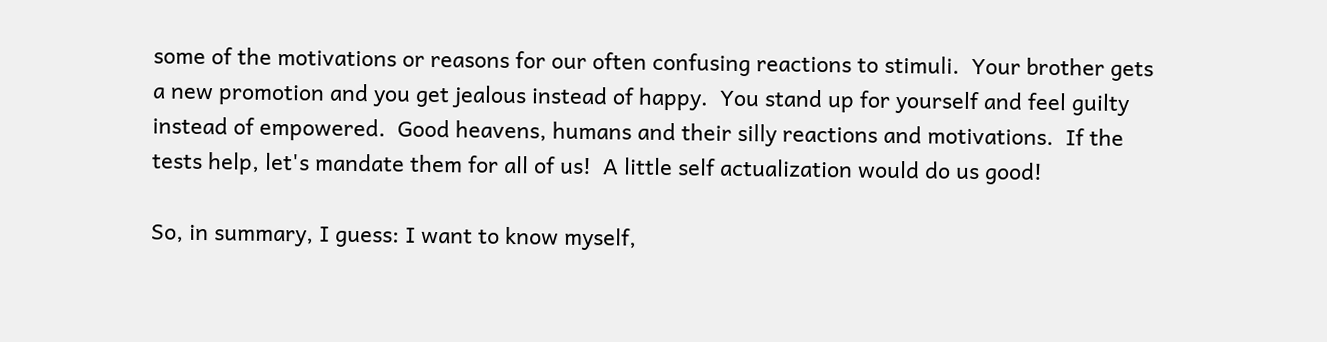some of the motivations or reasons for our often confusing reactions to stimuli.  Your brother gets a new promotion and you get jealous instead of happy.  You stand up for yourself and feel guilty instead of empowered.  Good heavens, humans and their silly reactions and motivations.  If the tests help, let's mandate them for all of us!  A little self actualization would do us good!

So, in summary, I guess: I want to know myself,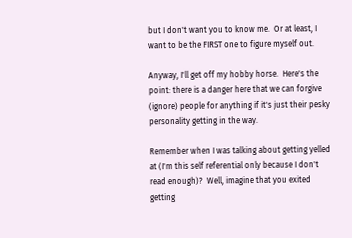but I don't want you to know me.  Or at least, I want to be the FIRST one to figure myself out.

Anyway, I'll get off my hobby horse.  Here's the point: there is a danger here that we can forgive (ignore) people for anything if it's just their pesky personality getting in the way.

Remember when I was talking about getting yelled at (I'm this self referential only because I don't read enough)?  Well, imagine that you exited getting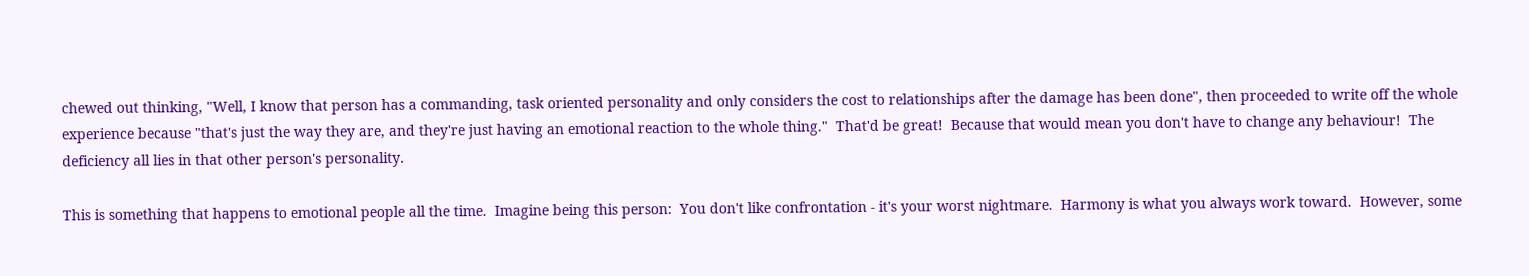chewed out thinking, "Well, I know that person has a commanding, task oriented personality and only considers the cost to relationships after the damage has been done", then proceeded to write off the whole experience because "that's just the way they are, and they're just having an emotional reaction to the whole thing."  That'd be great!  Because that would mean you don't have to change any behaviour!  The deficiency all lies in that other person's personality.

This is something that happens to emotional people all the time.  Imagine being this person:  You don't like confrontation - it's your worst nightmare.  Harmony is what you always work toward.  However, some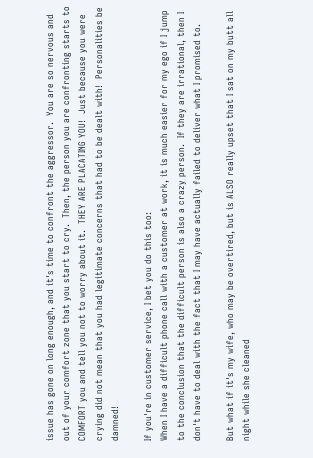issue has gone on long enough, and it's time to confront the aggressor.  You are so nervous and out of your comfort zone that you start to cry.  Then, the person you are confronting starts to COMFORT you and tell you not to worry about it.  THEY ARE PLACATING YOU!  Just because you were crying did not mean that you had legitimate concerns that had to be dealt with!  Personalities be damned!

If you're in customer service, I bet you do this too:
When I have a difficult phone call with a customer at work, it is much easier for my ego if I jump to the conclusion that the difficult person is also a crazy person.  If they are irrational, then I don't have to deal with the fact that I may have actually failed to deliver what I promised to.

But what if it's my wife, who may be overtired, but is ALSO really upset that I sat on my butt all night while she cleaned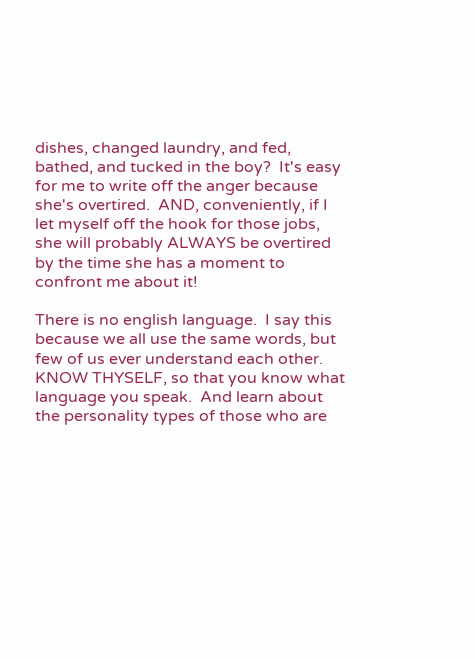dishes, changed laundry, and fed, bathed, and tucked in the boy?  It's easy for me to write off the anger because she's overtired.  AND, conveniently, if I let myself off the hook for those jobs, she will probably ALWAYS be overtired by the time she has a moment to confront me about it!

There is no english language.  I say this because we all use the same words, but few of us ever understand each other.  KNOW THYSELF, so that you know what language you speak.  And learn about the personality types of those who are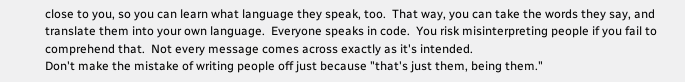close to you, so you can learn what language they speak, too.  That way, you can take the words they say, and translate them into your own language.  Everyone speaks in code.  You risk misinterpreting people if you fail to comprehend that.  Not every message comes across exactly as it's intended.
Don't make the mistake of writing people off just because "that's just them, being them."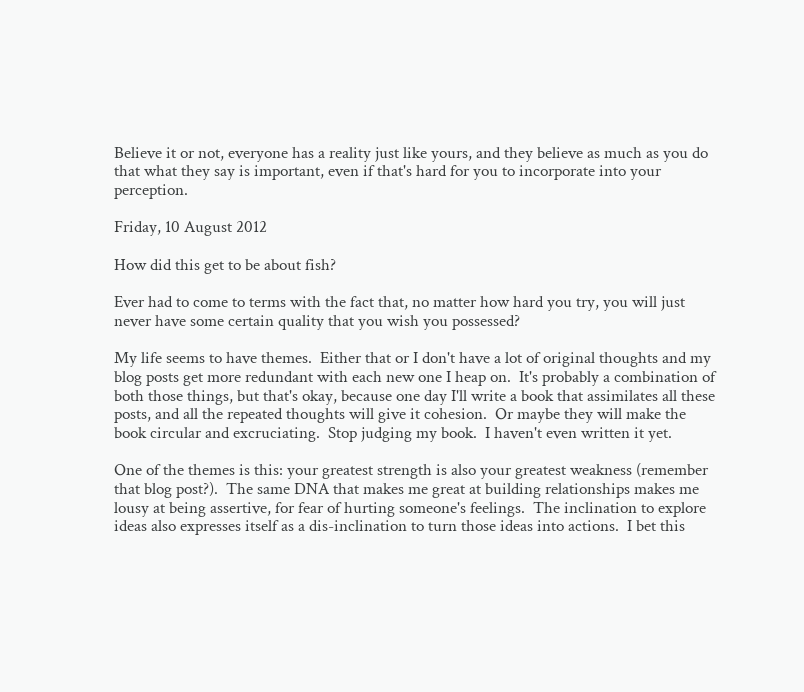Believe it or not, everyone has a reality just like yours, and they believe as much as you do that what they say is important, even if that's hard for you to incorporate into your perception.

Friday, 10 August 2012

How did this get to be about fish?

Ever had to come to terms with the fact that, no matter how hard you try, you will just never have some certain quality that you wish you possessed?

My life seems to have themes.  Either that or I don't have a lot of original thoughts and my blog posts get more redundant with each new one I heap on.  It's probably a combination of both those things, but that's okay, because one day I'll write a book that assimilates all these posts, and all the repeated thoughts will give it cohesion.  Or maybe they will make the book circular and excruciating.  Stop judging my book.  I haven't even written it yet.

One of the themes is this: your greatest strength is also your greatest weakness (remember that blog post?).  The same DNA that makes me great at building relationships makes me lousy at being assertive, for fear of hurting someone's feelings.  The inclination to explore ideas also expresses itself as a dis-inclination to turn those ideas into actions.  I bet this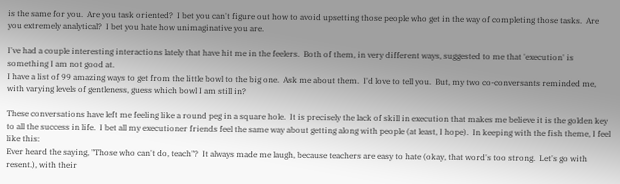is the same for you.  Are you task oriented?  I bet you can't figure out how to avoid upsetting those people who get in the way of completing those tasks.  Are you extremely analytical?  I bet you hate how unimaginative you are.

I've had a couple interesting interactions lately that have hit me in the feelers.  Both of them, in very different ways, suggested to me that 'execution' is something I am not good at.
I have a list of 99 amazing ways to get from the little bowl to the big one.  Ask me about them.  I'd love to tell you.  But, my two co-conversants reminded me, with varying levels of gentleness, guess which bowl I am still in?

These conversations have left me feeling like a round peg in a square hole.  It is precisely the lack of skill in execution that makes me believe it is the golden key to all the success in life.  I bet all my executioner friends feel the same way about getting along with people (at least, I hope).  In keeping with the fish theme, I feel like this:
Ever heard the saying, "Those who can't do, teach"?  It always made me laugh, because teachers are easy to hate (okay, that word's too strong.  Let's go with resent.), with their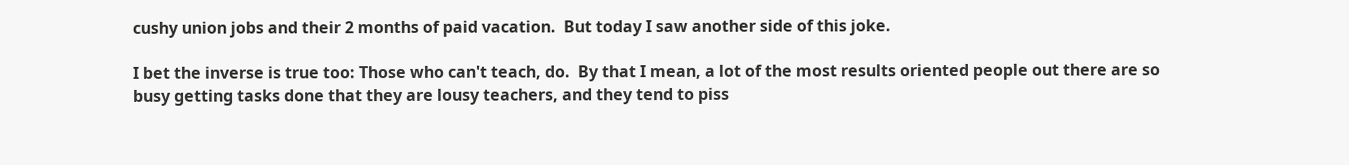cushy union jobs and their 2 months of paid vacation.  But today I saw another side of this joke.

I bet the inverse is true too: Those who can't teach, do.  By that I mean, a lot of the most results oriented people out there are so busy getting tasks done that they are lousy teachers, and they tend to piss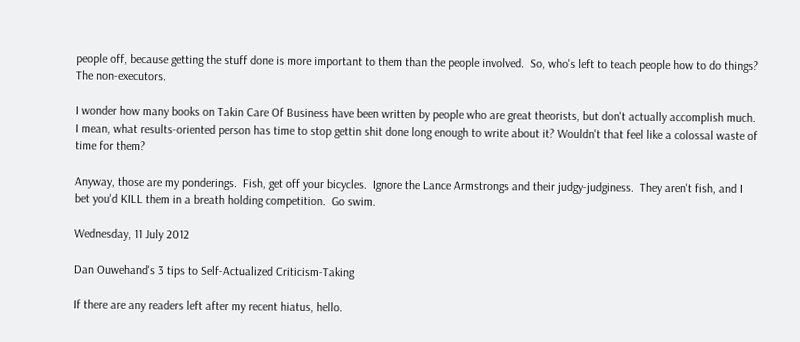people off, because getting the stuff done is more important to them than the people involved.  So, who's left to teach people how to do things?  The non-executors.

I wonder how many books on Takin Care Of Business have been written by people who are great theorists, but don't actually accomplish much.  I mean, what results-oriented person has time to stop gettin shit done long enough to write about it? Wouldn't that feel like a colossal waste of time for them?

Anyway, those are my ponderings.  Fish, get off your bicycles.  Ignore the Lance Armstrongs and their judgy-judginess.  They aren't fish, and I bet you'd KILL them in a breath holding competition.  Go swim.

Wednesday, 11 July 2012

Dan Ouwehand's 3 tips to Self-Actualized Criticism-Taking

If there are any readers left after my recent hiatus, hello.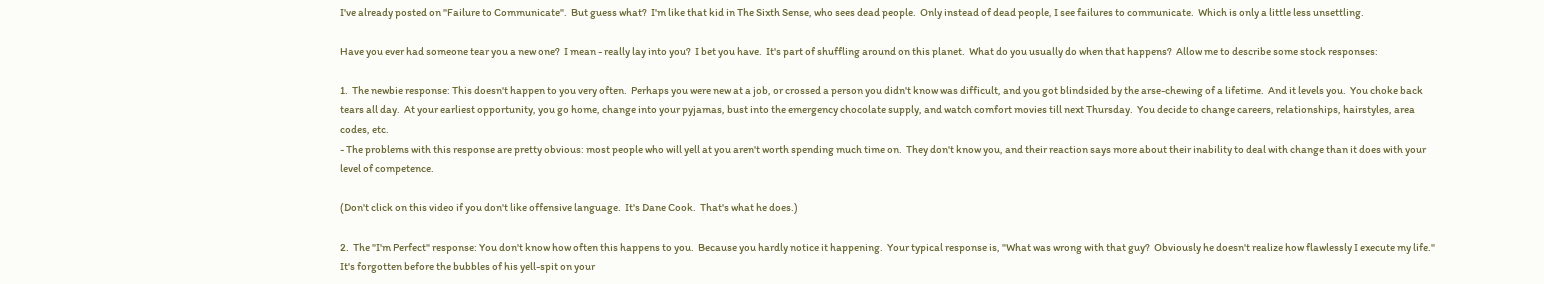I've already posted on "Failure to Communicate".  But guess what?  I'm like that kid in The Sixth Sense, who sees dead people.  Only instead of dead people, I see failures to communicate.  Which is only a little less unsettling.

Have you ever had someone tear you a new one?  I mean - really lay into you?  I bet you have.  It's part of shuffling around on this planet.  What do you usually do when that happens?  Allow me to describe some stock responses:

1.  The newbie response: This doesn't happen to you very often.  Perhaps you were new at a job, or crossed a person you didn't know was difficult, and you got blindsided by the arse-chewing of a lifetime.  And it levels you.  You choke back tears all day.  At your earliest opportunity, you go home, change into your pyjamas, bust into the emergency chocolate supply, and watch comfort movies till next Thursday.  You decide to change careers, relationships, hairstyles, area codes, etc.
- The problems with this response are pretty obvious: most people who will yell at you aren't worth spending much time on.  They don't know you, and their reaction says more about their inability to deal with change than it does with your level of competence.

(Don't click on this video if you don't like offensive language.  It's Dane Cook.  That's what he does.)

2.  The "I'm Perfect" response: You don't know how often this happens to you.  Because you hardly notice it happening.  Your typical response is, "What was wrong with that guy?  Obviously he doesn't realize how flawlessly I execute my life." It's forgotten before the bubbles of his yell-spit on your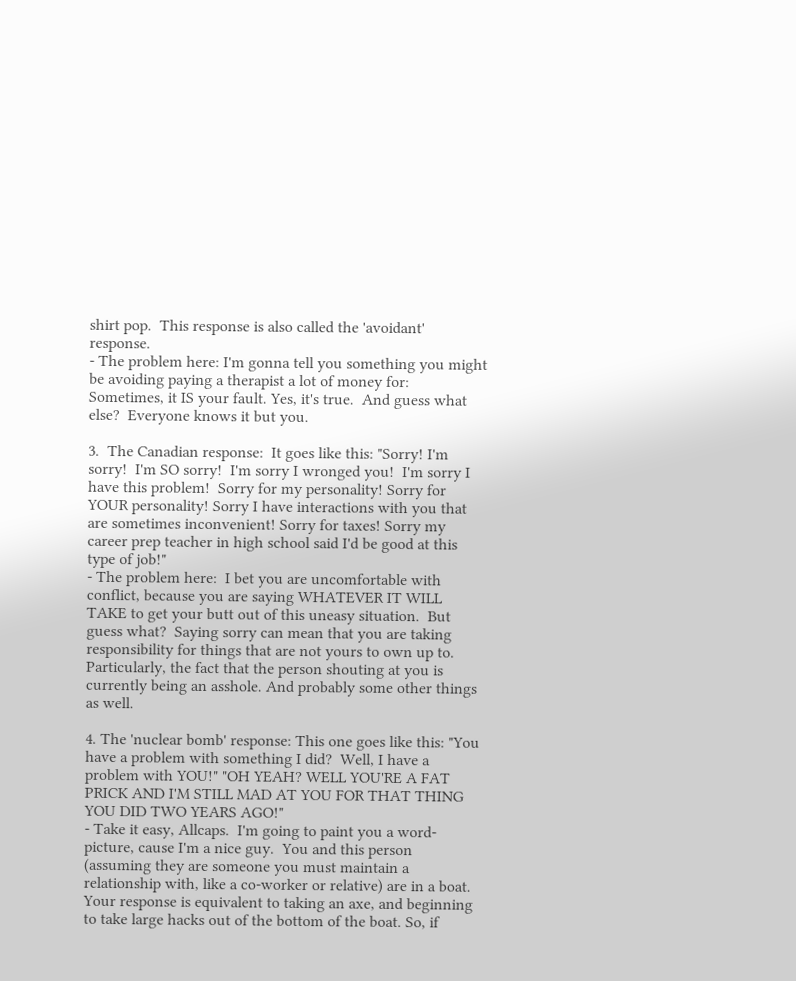shirt pop.  This response is also called the 'avoidant' response.
- The problem here: I'm gonna tell you something you might be avoiding paying a therapist a lot of money for: Sometimes, it IS your fault. Yes, it's true.  And guess what else?  Everyone knows it but you.

3.  The Canadian response:  It goes like this: "Sorry! I'm sorry!  I'm SO sorry!  I'm sorry I wronged you!  I'm sorry I have this problem!  Sorry for my personality! Sorry for YOUR personality! Sorry I have interactions with you that are sometimes inconvenient! Sorry for taxes! Sorry my career prep teacher in high school said I'd be good at this type of job!"
- The problem here:  I bet you are uncomfortable with conflict, because you are saying WHATEVER IT WILL TAKE to get your butt out of this uneasy situation.  But guess what?  Saying sorry can mean that you are taking responsibility for things that are not yours to own up to.  Particularly, the fact that the person shouting at you is currently being an asshole. And probably some other things as well.

4. The 'nuclear bomb' response: This one goes like this: "You have a problem with something I did?  Well, I have a problem with YOU!" "OH YEAH? WELL YOU'RE A FAT PRICK AND I'M STILL MAD AT YOU FOR THAT THING YOU DID TWO YEARS AGO!"
- Take it easy, Allcaps.  I'm going to paint you a word-picture, cause I'm a nice guy.  You and this person (assuming they are someone you must maintain a relationship with, like a co-worker or relative) are in a boat.  Your response is equivalent to taking an axe, and beginning to take large hacks out of the bottom of the boat. So, if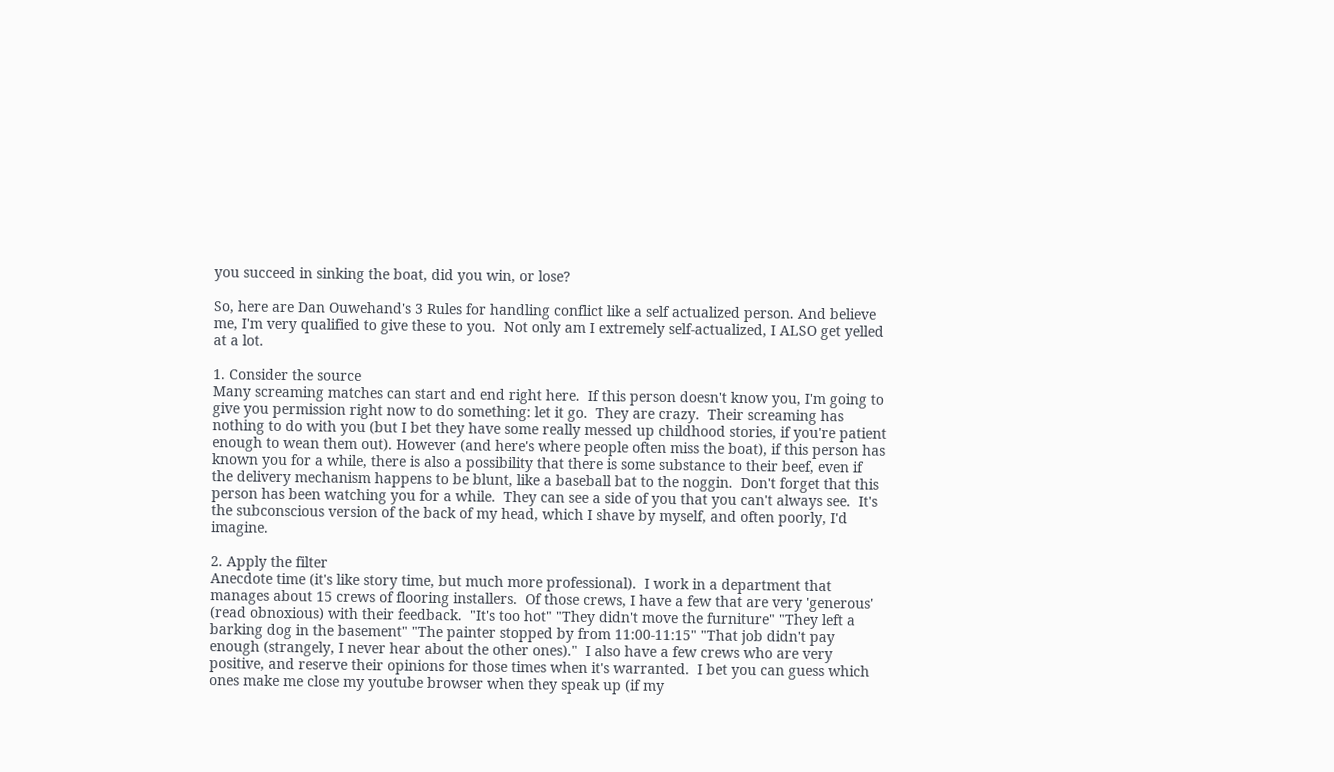you succeed in sinking the boat, did you win, or lose?

So, here are Dan Ouwehand's 3 Rules for handling conflict like a self actualized person. And believe me, I'm very qualified to give these to you.  Not only am I extremely self-actualized, I ALSO get yelled at a lot.

1. Consider the source
Many screaming matches can start and end right here.  If this person doesn't know you, I'm going to give you permission right now to do something: let it go.  They are crazy.  Their screaming has nothing to do with you (but I bet they have some really messed up childhood stories, if you're patient enough to wean them out). However (and here's where people often miss the boat), if this person has known you for a while, there is also a possibility that there is some substance to their beef, even if the delivery mechanism happens to be blunt, like a baseball bat to the noggin.  Don't forget that this person has been watching you for a while.  They can see a side of you that you can't always see.  It's the subconscious version of the back of my head, which I shave by myself, and often poorly, I'd imagine.

2. Apply the filter
Anecdote time (it's like story time, but much more professional).  I work in a department that manages about 15 crews of flooring installers.  Of those crews, I have a few that are very 'generous' (read obnoxious) with their feedback.  "It's too hot" "They didn't move the furniture" "They left a barking dog in the basement" "The painter stopped by from 11:00-11:15" "That job didn't pay enough (strangely, I never hear about the other ones)."  I also have a few crews who are very positive, and reserve their opinions for those times when it's warranted.  I bet you can guess which ones make me close my youtube browser when they speak up (if my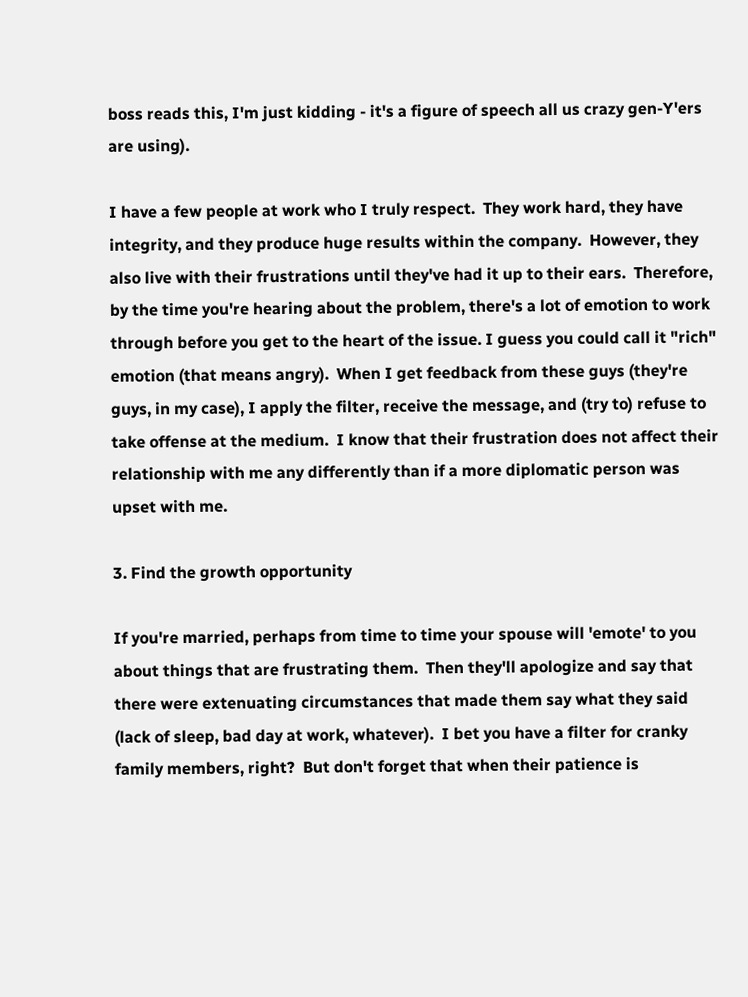boss reads this, I'm just kidding - it's a figure of speech all us crazy gen-Y'ers are using).

I have a few people at work who I truly respect.  They work hard, they have integrity, and they produce huge results within the company.  However, they also live with their frustrations until they've had it up to their ears.  Therefore, by the time you're hearing about the problem, there's a lot of emotion to work through before you get to the heart of the issue. I guess you could call it "rich" emotion (that means angry).  When I get feedback from these guys (they're guys, in my case), I apply the filter, receive the message, and (try to) refuse to take offense at the medium.  I know that their frustration does not affect their relationship with me any differently than if a more diplomatic person was upset with me.

3. Find the growth opportunity

If you're married, perhaps from time to time your spouse will 'emote' to you about things that are frustrating them.  Then they'll apologize and say that there were extenuating circumstances that made them say what they said (lack of sleep, bad day at work, whatever).  I bet you have a filter for cranky family members, right?  But don't forget that when their patience is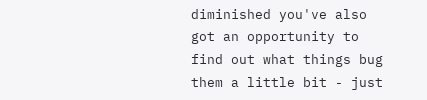diminished you've also got an opportunity to find out what things bug them a little bit - just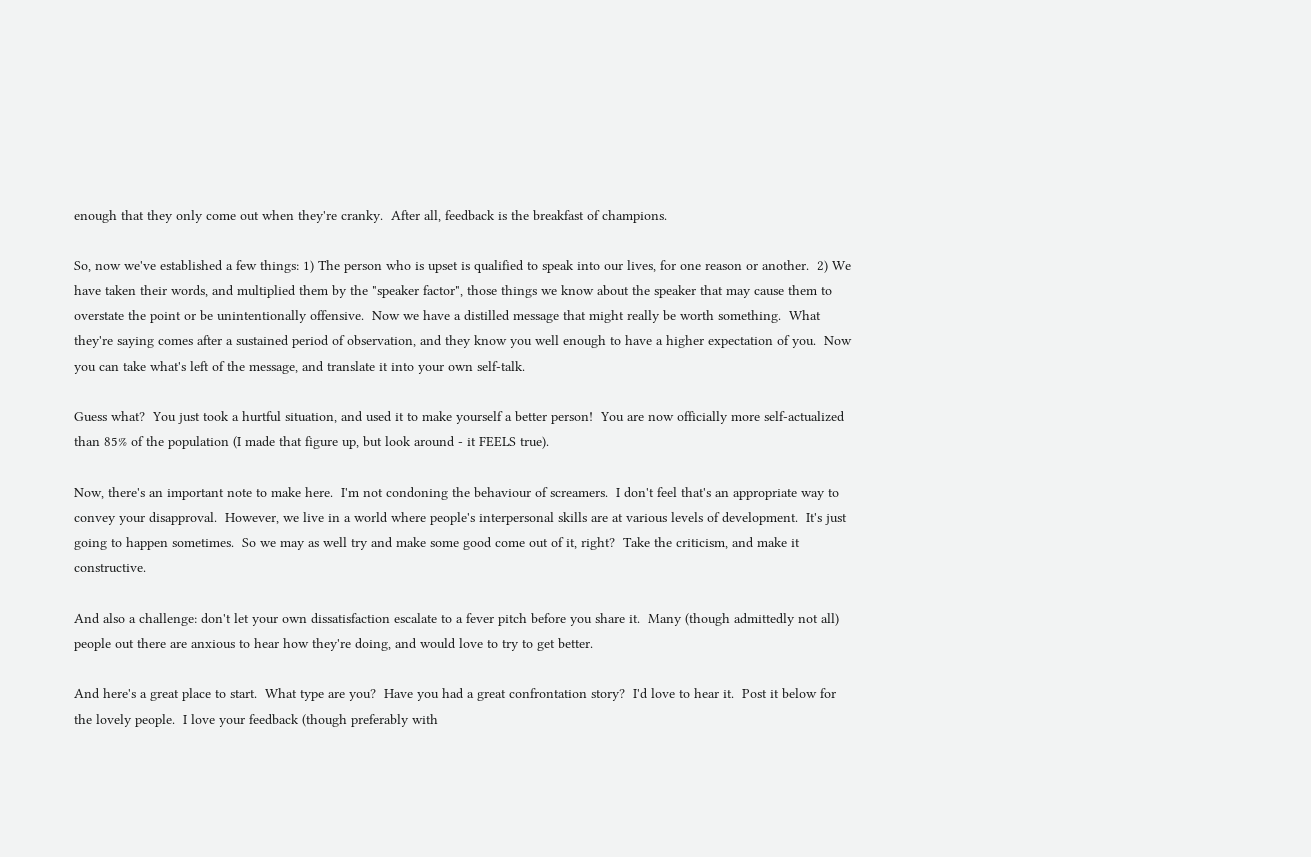enough that they only come out when they're cranky.  After all, feedback is the breakfast of champions.

So, now we've established a few things: 1) The person who is upset is qualified to speak into our lives, for one reason or another.  2) We have taken their words, and multiplied them by the "speaker factor", those things we know about the speaker that may cause them to overstate the point or be unintentionally offensive.  Now we have a distilled message that might really be worth something.  What they're saying comes after a sustained period of observation, and they know you well enough to have a higher expectation of you.  Now you can take what's left of the message, and translate it into your own self-talk.

Guess what?  You just took a hurtful situation, and used it to make yourself a better person!  You are now officially more self-actualized than 85% of the population (I made that figure up, but look around - it FEELS true).

Now, there's an important note to make here.  I'm not condoning the behaviour of screamers.  I don't feel that's an appropriate way to convey your disapproval.  However, we live in a world where people's interpersonal skills are at various levels of development.  It's just going to happen sometimes.  So we may as well try and make some good come out of it, right?  Take the criticism, and make it constructive.

And also a challenge: don't let your own dissatisfaction escalate to a fever pitch before you share it.  Many (though admittedly not all) people out there are anxious to hear how they're doing, and would love to try to get better.

And here's a great place to start.  What type are you?  Have you had a great confrontation story?  I'd love to hear it.  Post it below for the lovely people.  I love your feedback (though preferably with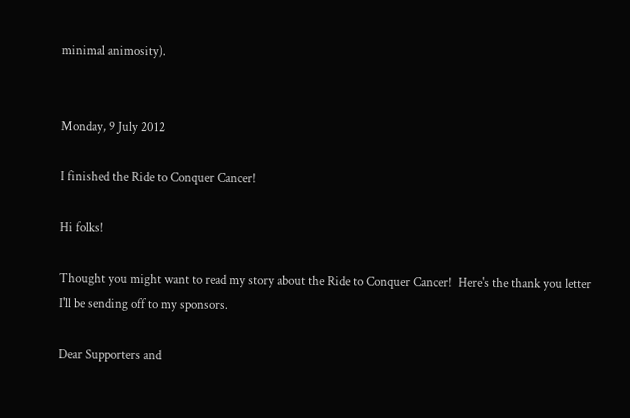minimal animosity).


Monday, 9 July 2012

I finished the Ride to Conquer Cancer!

Hi folks!

Thought you might want to read my story about the Ride to Conquer Cancer!  Here's the thank you letter I'll be sending off to my sponsors.

Dear Supporters and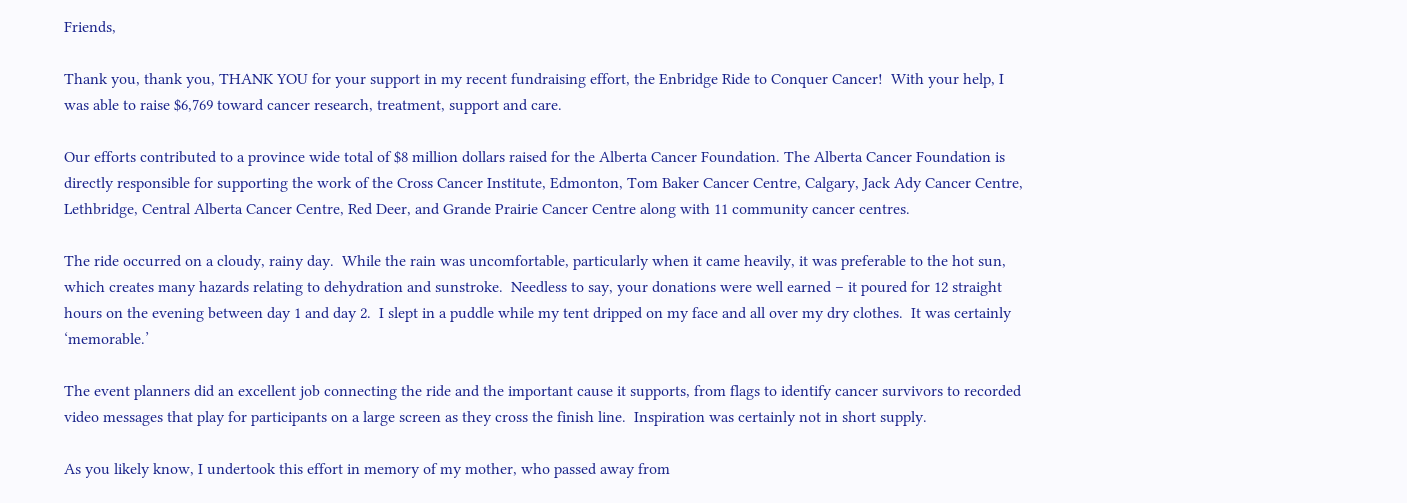Friends,

Thank you, thank you, THANK YOU for your support in my recent fundraising effort, the Enbridge Ride to Conquer Cancer!  With your help, I was able to raise $6,769 toward cancer research, treatment, support and care.

Our efforts contributed to a province wide total of $8 million dollars raised for the Alberta Cancer Foundation. The Alberta Cancer Foundation is directly responsible for supporting the work of the Cross Cancer Institute, Edmonton, Tom Baker Cancer Centre, Calgary, Jack Ady Cancer Centre, Lethbridge, Central Alberta Cancer Centre, Red Deer, and Grande Prairie Cancer Centre along with 11 community cancer centres.

The ride occurred on a cloudy, rainy day.  While the rain was uncomfortable, particularly when it came heavily, it was preferable to the hot sun, which creates many hazards relating to dehydration and sunstroke.  Needless to say, your donations were well earned – it poured for 12 straight hours on the evening between day 1 and day 2.  I slept in a puddle while my tent dripped on my face and all over my dry clothes.  It was certainly ‘memorable.’

The event planners did an excellent job connecting the ride and the important cause it supports, from flags to identify cancer survivors to recorded video messages that play for participants on a large screen as they cross the finish line.  Inspiration was certainly not in short supply.

As you likely know, I undertook this effort in memory of my mother, who passed away from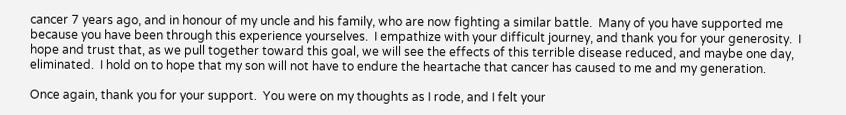cancer 7 years ago, and in honour of my uncle and his family, who are now fighting a similar battle.  Many of you have supported me because you have been through this experience yourselves.  I empathize with your difficult journey, and thank you for your generosity.  I hope and trust that, as we pull together toward this goal, we will see the effects of this terrible disease reduced, and maybe one day, eliminated.  I hold on to hope that my son will not have to endure the heartache that cancer has caused to me and my generation.

Once again, thank you for your support.  You were on my thoughts as I rode, and I felt your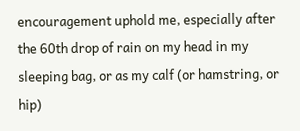encouragement uphold me, especially after the 60th drop of rain on my head in my sleeping bag, or as my calf (or hamstring, or hip)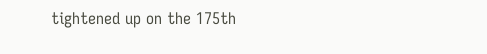tightened up on the 175th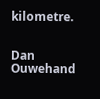kilometre.


Dan Ouwehand